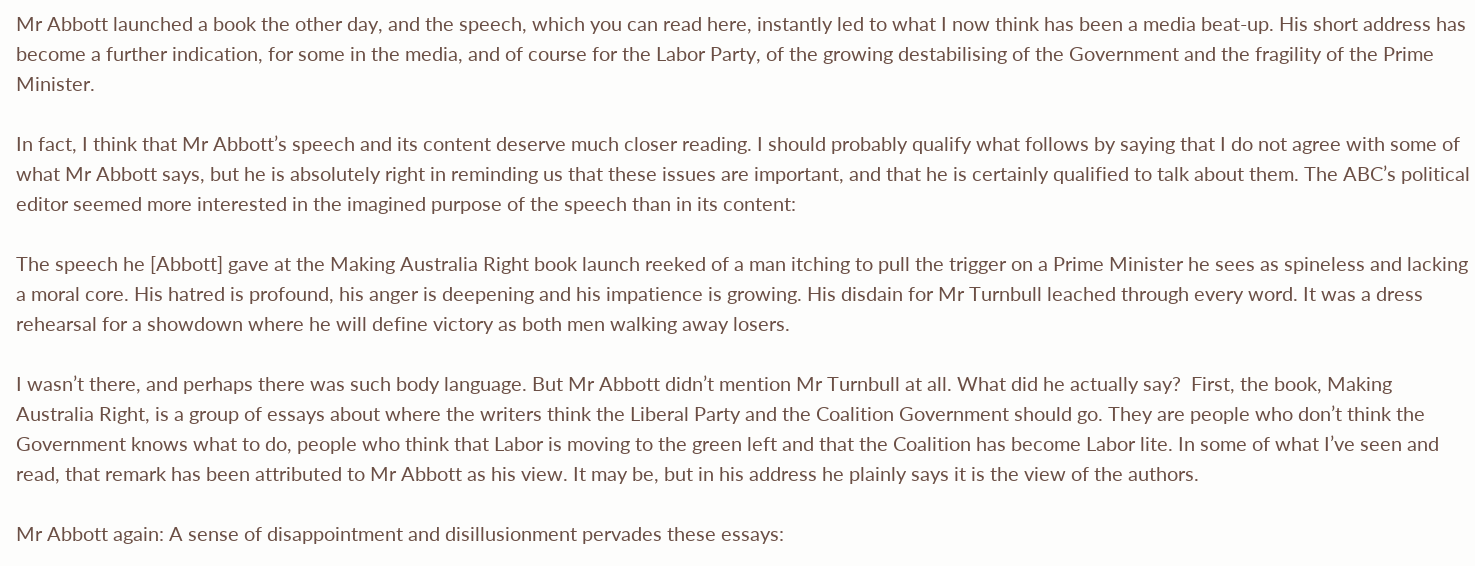Mr Abbott launched a book the other day, and the speech, which you can read here, instantly led to what I now think has been a media beat-up. His short address has become a further indication, for some in the media, and of course for the Labor Party, of the growing destabilising of the Government and the fragility of the Prime Minister.

In fact, I think that Mr Abbott’s speech and its content deserve much closer reading. I should probably qualify what follows by saying that I do not agree with some of what Mr Abbott says, but he is absolutely right in reminding us that these issues are important, and that he is certainly qualified to talk about them. The ABC’s political editor seemed more interested in the imagined purpose of the speech than in its content:

The speech he [Abbott] gave at the Making Australia Right book launch reeked of a man itching to pull the trigger on a Prime Minister he sees as spineless and lacking a moral core. His hatred is profound, his anger is deepening and his impatience is growing. His disdain for Mr Turnbull leached through every word. It was a dress rehearsal for a showdown where he will define victory as both men walking away losers.

I wasn’t there, and perhaps there was such body language. But Mr Abbott didn’t mention Mr Turnbull at all. What did he actually say?  First, the book, Making Australia Right, is a group of essays about where the writers think the Liberal Party and the Coalition Government should go. They are people who don’t think the Government knows what to do, people who think that Labor is moving to the green left and that the Coalition has become Labor lite. In some of what I’ve seen and read, that remark has been attributed to Mr Abbott as his view. It may be, but in his address he plainly says it is the view of the authors.

Mr Abbott again: A sense of disappointment and disillusionment pervades these essays: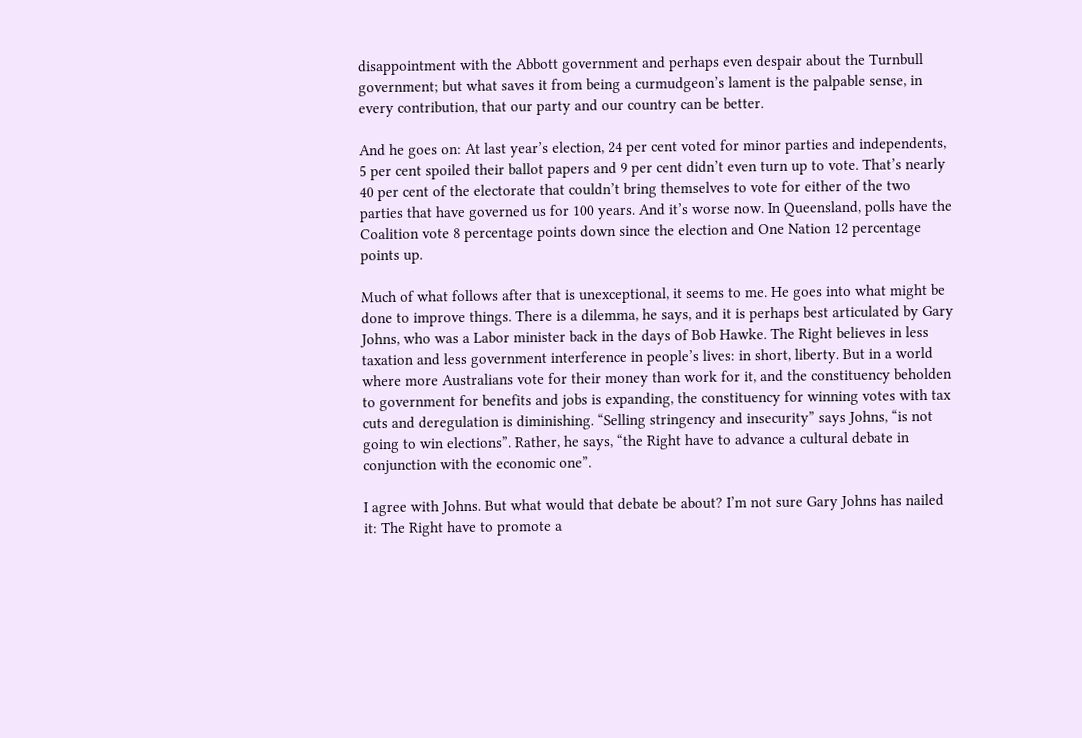disappointment with the Abbott government and perhaps even despair about the Turnbull government; but what saves it from being a curmudgeon’s lament is the palpable sense, in every contribution, that our party and our country can be better.

And he goes on: At last year’s election, 24 per cent voted for minor parties and independents, 5 per cent spoiled their ballot papers and 9 per cent didn’t even turn up to vote. That’s nearly 40 per cent of the electorate that couldn’t bring themselves to vote for either of the two parties that have governed us for 100 years. And it’s worse now. In Queensland, polls have the Coalition vote 8 percentage points down since the election and One Nation 12 percentage points up.

Much of what follows after that is unexceptional, it seems to me. He goes into what might be done to improve things. There is a dilemma, he says, and it is perhaps best articulated by Gary Johns, who was a Labor minister back in the days of Bob Hawke. The Right believes in less taxation and less government interference in people’s lives: in short, liberty. But in a world where more Australians vote for their money than work for it, and the constituency beholden to government for benefits and jobs is expanding, the constituency for winning votes with tax cuts and deregulation is diminishing. “Selling stringency and insecurity” says Johns, “is not going to win elections”. Rather, he says, “the Right have to advance a cultural debate in conjunction with the economic one”.

I agree with Johns. But what would that debate be about? I’m not sure Gary Johns has nailed it: The Right have to promote a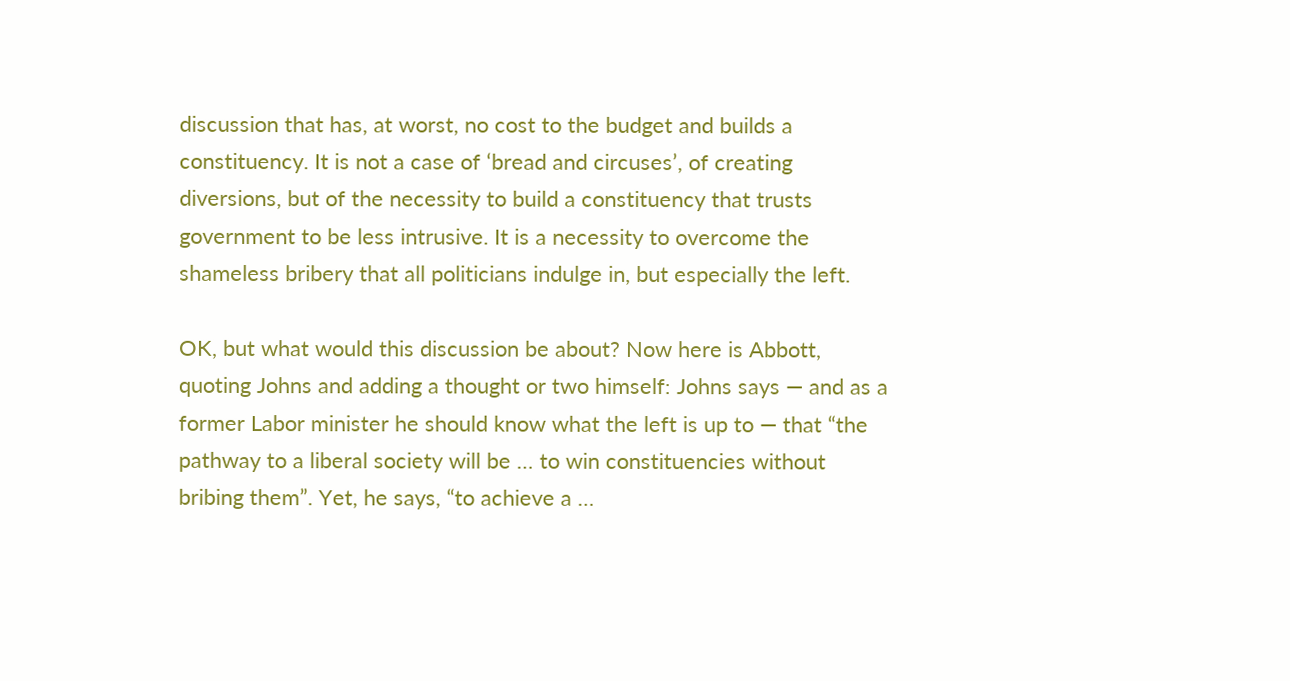discussion that has, at worst, no cost to the budget and builds a constituency. It is not a case of ‘bread and circuses’, of creating diversions, but of the necessity to build a constituency that trusts government to be less intrusive. It is a necessity to overcome the shameless bribery that all politicians indulge in, but especially the left.

OK, but what would this discussion be about? Now here is Abbott, quoting Johns and adding a thought or two himself: Johns says — and as a former Labor minister he should know what the left is up to — that “the pathway to a liberal society will be … to win constituencies without bribing them”. Yet, he says, “to achieve a …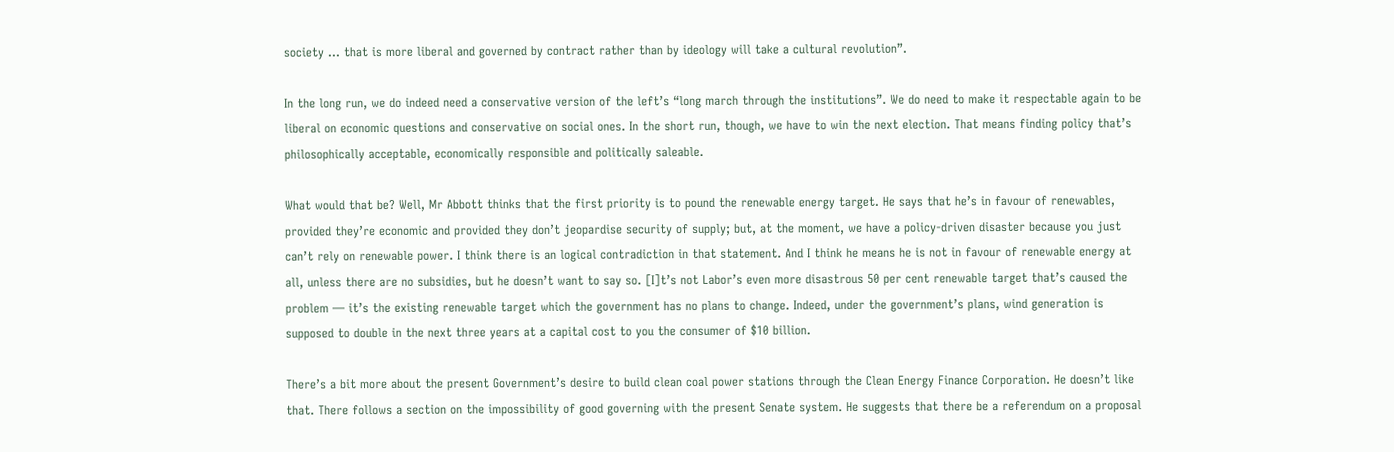society … that is more liberal and governed by contract rather than by ideology will take a cultural revolution”.

In the long run, we do indeed need a conservative version of the left’s “long march through the institutions”. We do need to make it respectable again to be liberal on economic questions and conservative on social ones. In the short run, though, we have to win the next election. That means finding policy that’s philosophically acceptable, economically responsible and politically saleable.

What would that be? Well, Mr Abbott thinks that the first priority is to pound the renewable energy target. He says that he’s in favour of renewables, provided they’re economic and provided they don’t jeopardise security of supply; but, at the moment, we have a policy-driven disaster because you just can’t rely on renewable power. I think there is an logical contradiction in that statement. And I think he means he is not in favour of renewable energy at all, unless there are no subsidies, but he doesn’t want to say so. [I]t’s not Labor’s even more disastrous 50 per cent renewable target that’s caused the problem — it’s the existing renewable target which the government has no plans to change. Indeed, under the government’s plans, wind generation is supposed to double in the next three years at a capital cost to you the consumer of $10 billion.

There’s a bit more about the present Government’s desire to build clean coal power stations through the Clean Energy Finance Corporation. He doesn’t like that. There follows a section on the impossibility of good governing with the present Senate system. He suggests that there be a referendum on a proposal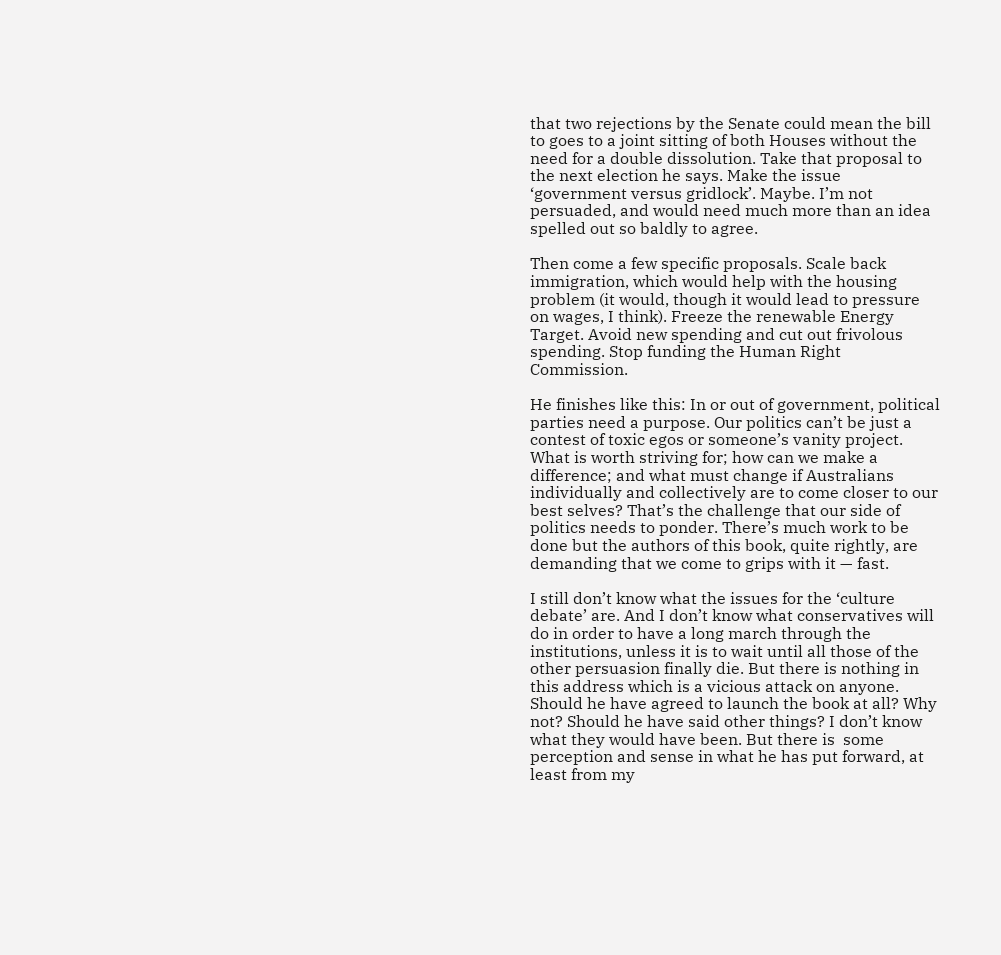that two rejections by the Senate could mean the bill to goes to a joint sitting of both Houses without the need for a double dissolution. Take that proposal to the next election he says. Make the issue ‘government versus gridlock’. Maybe. I’m not persuaded, and would need much more than an idea spelled out so baldly to agree.

Then come a few specific proposals. Scale back immigration, which would help with the housing problem (it would, though it would lead to pressure on wages, I think). Freeze the renewable Energy Target. Avoid new spending and cut out frivolous spending. Stop funding the Human Right Commission.

He finishes like this: In or out of government, political parties need a purpose. Our politics can’t be just a contest of toxic egos or someone’s vanity project. What is worth striving for; how can we make a difference; and what must change if Australians individually and collectively are to come closer to our best selves? That’s the challenge that our side of politics needs to ponder. There’s much work to be done but the authors of this book, quite rightly, are demanding that we come to grips with it — fast.

I still don’t know what the issues for the ‘culture debate’ are. And I don’t know what conservatives will do in order to have a long march through the institutions, unless it is to wait until all those of the other persuasion finally die. But there is nothing in this address which is a vicious attack on anyone. Should he have agreed to launch the book at all? Why not? Should he have said other things? I don’t know what they would have been. But there is  some perception and sense in what he has put forward, at least from my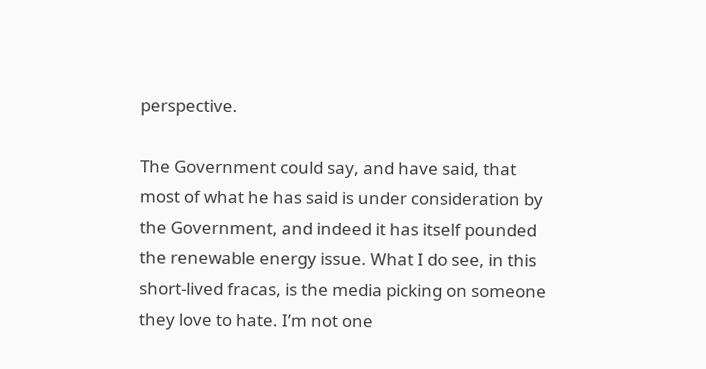perspective.

The Government could say, and have said, that most of what he has said is under consideration by the Government, and indeed it has itself pounded the renewable energy issue. What I do see, in this short-lived fracas, is the media picking on someone they love to hate. I’m not one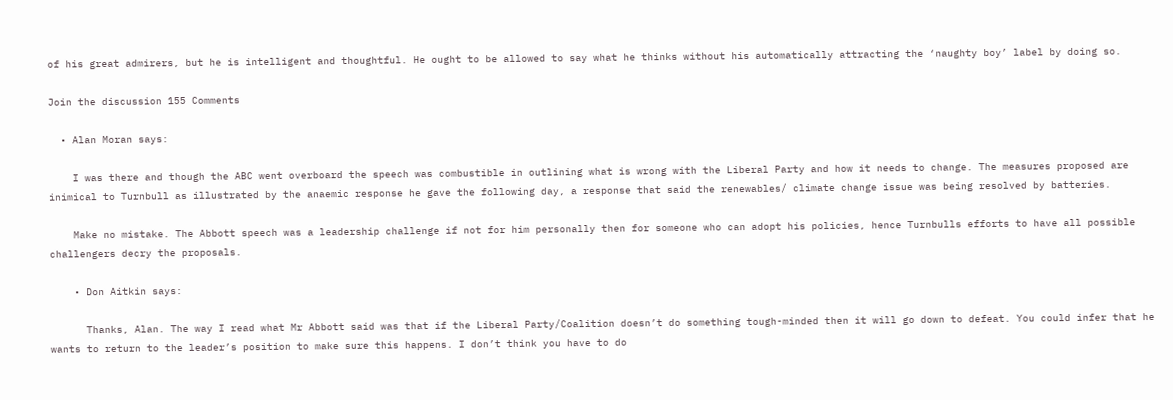of his great admirers, but he is intelligent and thoughtful. He ought to be allowed to say what he thinks without his automatically attracting the ‘naughty boy’ label by doing so.

Join the discussion 155 Comments

  • Alan Moran says:

    I was there and though the ABC went overboard the speech was combustible in outlining what is wrong with the Liberal Party and how it needs to change. The measures proposed are inimical to Turnbull as illustrated by the anaemic response he gave the following day, a response that said the renewables/ climate change issue was being resolved by batteries.

    Make no mistake. The Abbott speech was a leadership challenge if not for him personally then for someone who can adopt his policies, hence Turnbulls efforts to have all possible challengers decry the proposals.

    • Don Aitkin says:

      Thanks, Alan. The way I read what Mr Abbott said was that if the Liberal Party/Coalition doesn’t do something tough-minded then it will go down to defeat. You could infer that he wants to return to the leader’s position to make sure this happens. I don’t think you have to do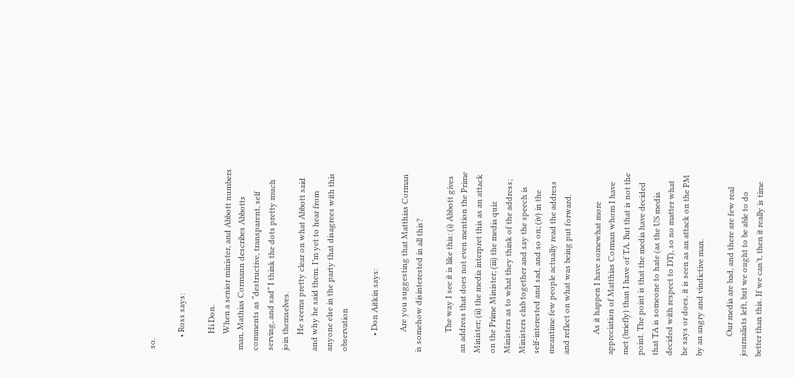so.

      • Ross says:

        Hi Don.
        When a senior minister, and Abbott numbers man, Mathias Cormann describes Abbotts comments as “destructive, transparent, self serving, and sad” I think the dots pretty much join themselves.
        He seems pretty clear on what Abbott said and why he said them. I’m yet to hear from anyone else in the party that disagrees with this observation

        • Don Aitkin says:

          Are you suggesting that Matthias Corman is somehow disinterested in all this?

          The way I see it is like this: (i) Abbott gives an address that does not even mention the Prime Minister; (ii) the media interpret this as an attack on the Prime Minister; (iii) the media quiz Ministers as to what they think of the address; Ministers club together and say the speech is self-interested and sad, and so on; (iv) in the meantime few people actually read the address and reflect on what was being put forward.

          As it happen I have somewhat more appreciation of Matthias Corman whom I have met (briefly) than I have of TA. But that is not the point. The point is that the media have decided that TA is someone to hate (as the US media decided with respect to DT), so no matter what he says or does, it is seen as an attack on the PM by an angry and vindictive man.

          Our media are bad, and there are few real journalists left, but we ought to be able to do better than this. If we can’t, then it really is time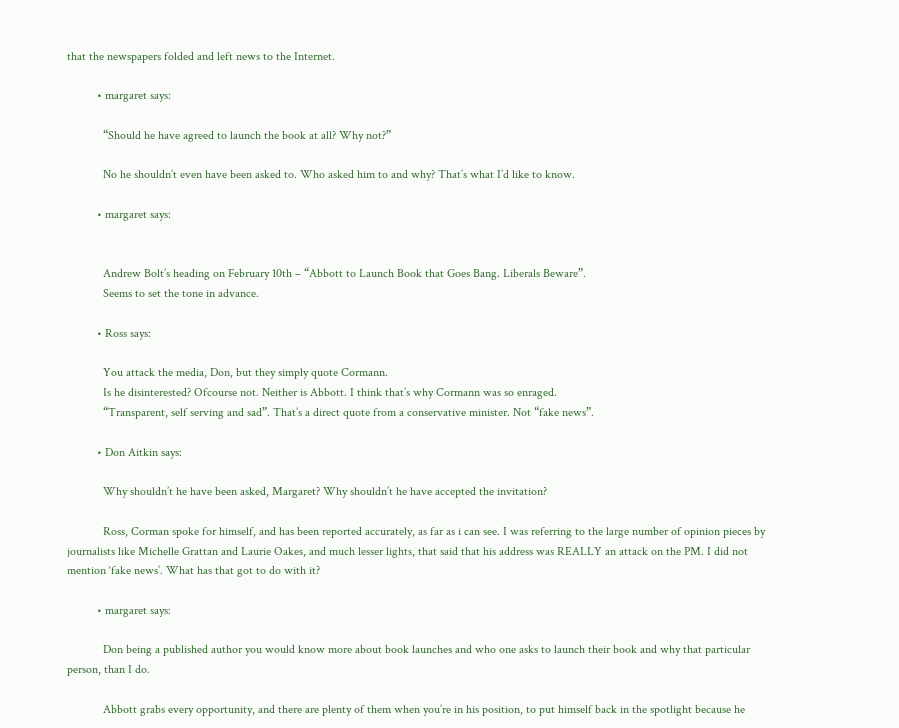that the newspapers folded and left news to the Internet.

          • margaret says:

            “Should he have agreed to launch the book at all? Why not?”

            No he shouldn’t even have been asked to. Who asked him to and why? That’s what I’d like to know.

          • margaret says:


            Andrew Bolt’s heading on February 10th – “Abbott to Launch Book that Goes Bang. Liberals Beware”.
            Seems to set the tone in advance.

          • Ross says:

            You attack the media, Don, but they simply quote Cormann.
            Is he disinterested? Ofcourse not. Neither is Abbott. I think that’s why Cormann was so enraged.
            “Transparent, self serving and sad”. That’s a direct quote from a conservative minister. Not “fake news”.

          • Don Aitkin says:

            Why shouldn’t he have been asked, Margaret? Why shouldn’t he have accepted the invitation?

            Ross, Corman spoke for himself, and has been reported accurately, as far as i can see. I was referring to the large number of opinion pieces by journalists like Michelle Grattan and Laurie Oakes, and much lesser lights, that said that his address was REALLY an attack on the PM. I did not mention ‘fake news’. What has that got to do with it?

          • margaret says:

            Don being a published author you would know more about book launches and who one asks to launch their book and why that particular person, than I do.

            Abbott grabs every opportunity, and there are plenty of them when you’re in his position, to put himself back in the spotlight because he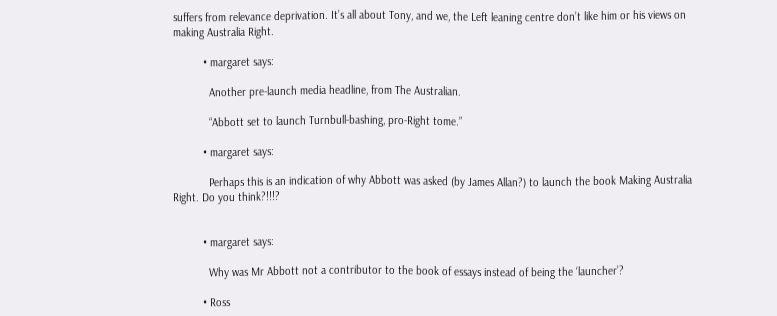suffers from relevance deprivation. It’s all about Tony, and we, the Left leaning centre don’t like him or his views on making Australia Right.

          • margaret says:

            Another pre-launch media headline, from The Australian.

            “Abbott set to launch Turnbull-bashing, pro-Right tome.”

          • margaret says:

            Perhaps this is an indication of why Abbott was asked (by James Allan?) to launch the book Making Australia Right. Do you think?!!!?


          • margaret says:

            Why was Mr Abbott not a contributor to the book of essays instead of being the ‘launcher’?

          • Ross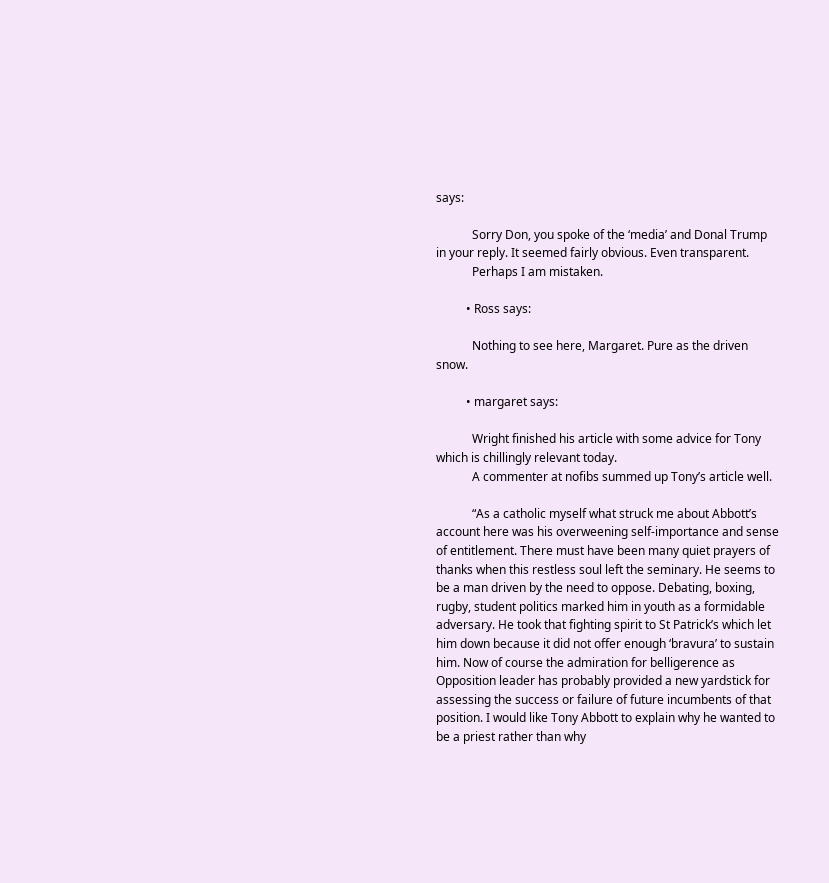says:

            Sorry Don, you spoke of the ‘media’ and Donal Trump in your reply. It seemed fairly obvious. Even transparent.
            Perhaps I am mistaken.

          • Ross says:

            Nothing to see here, Margaret. Pure as the driven snow.

          • margaret says:

            Wright finished his article with some advice for Tony which is chillingly relevant today.
            A commenter at nofibs summed up Tony’s article well.

            “As a catholic myself what struck me about Abbott’s account here was his overweening self-importance and sense of entitlement. There must have been many quiet prayers of thanks when this restless soul left the seminary. He seems to be a man driven by the need to oppose. Debating, boxing, rugby, student politics marked him in youth as a formidable adversary. He took that fighting spirit to St Patrick’s which let him down because it did not offer enough ‘bravura’ to sustain him. Now of course the admiration for belligerence as Opposition leader has probably provided a new yardstick for assessing the success or failure of future incumbents of that position. I would like Tony Abbott to explain why he wanted to be a priest rather than why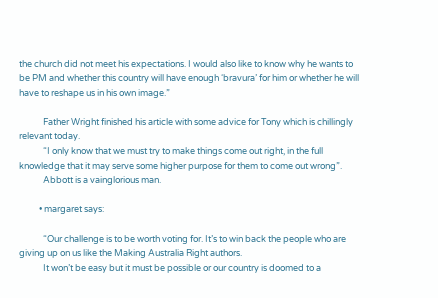the church did not meet his expectations. I would also like to know why he wants to be PM and whether this country will have enough ‘bravura’ for him or whether he will have to reshape us in his own image.”

            Father Wright finished his article with some advice for Tony which is chillingly relevant today.
            “I only know that we must try to make things come out right, in the full knowledge that it may serve some higher purpose for them to come out wrong”.
            Abbott is a vainglorious man.

          • margaret says:

            “Our challenge is to be worth voting for. It’s to win back the people who are giving up on us like the Making Australia Right authors.
            It won’t be easy but it must be possible or our country is doomed to a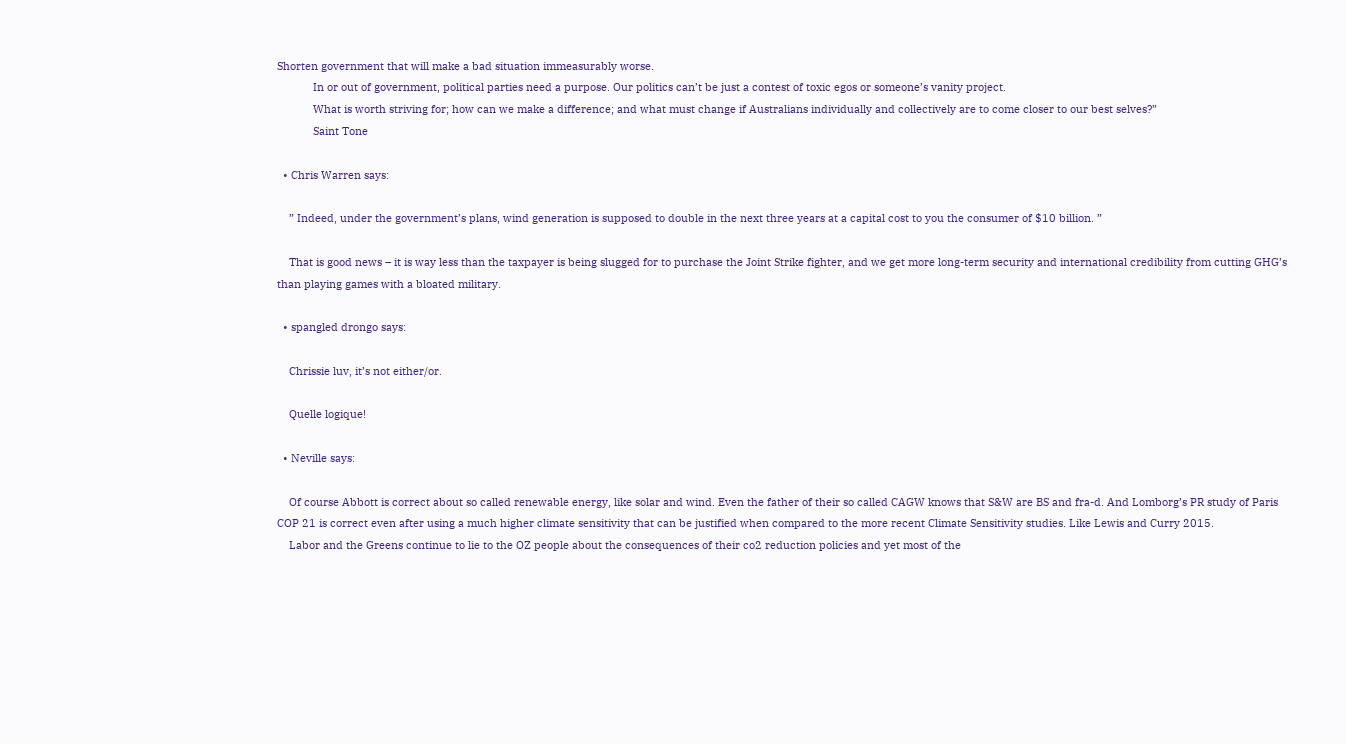Shorten government that will make a bad situation immeasurably worse.
            In or out of government, political parties need a purpose. Our politics can’t be just a contest of toxic egos or someone’s vanity project.
            What is worth striving for; how can we make a difference; and what must change if Australians individually and collectively are to come closer to our best selves?”
            Saint Tone

  • Chris Warren says:

    ” Indeed, under the government’s plans, wind generation is supposed to double in the next three years at a capital cost to you the consumer of $10 billion. ”

    That is good news – it is way less than the taxpayer is being slugged for to purchase the Joint Strike fighter, and we get more long-term security and international credibility from cutting GHG’s than playing games with a bloated military.

  • spangled drongo says:

    Chrissie luv, it’s not either/or.

    Quelle logique!

  • Neville says:

    Of course Abbott is correct about so called renewable energy, like solar and wind. Even the father of their so called CAGW knows that S&W are BS and fra-d. And Lomborg’s PR study of Paris COP 21 is correct even after using a much higher climate sensitivity that can be justified when compared to the more recent Climate Sensitivity studies. Like Lewis and Curry 2015.
    Labor and the Greens continue to lie to the OZ people about the consequences of their co2 reduction policies and yet most of the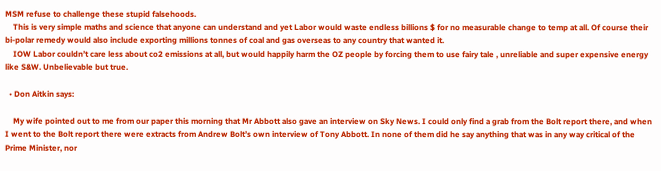MSM refuse to challenge these stupid falsehoods.
    This is very simple maths and science that anyone can understand and yet Labor would waste endless billions $ for no measurable change to temp at all. Of course their bi-polar remedy would also include exporting millions tonnes of coal and gas overseas to any country that wanted it.
    IOW Labor couldn’t care less about co2 emissions at all, but would happily harm the OZ people by forcing them to use fairy tale , unreliable and super expensive energy like S&W. Unbelievable but true.

  • Don Aitkin says:

    My wife pointed out to me from our paper this morning that Mr Abbott also gave an interview on Sky News. I could only find a grab from the Bolt report there, and when I went to the Bolt report there were extracts from Andrew Bolt’s own interview of Tony Abbott. In none of them did he say anything that was in any way critical of the Prime Minister, nor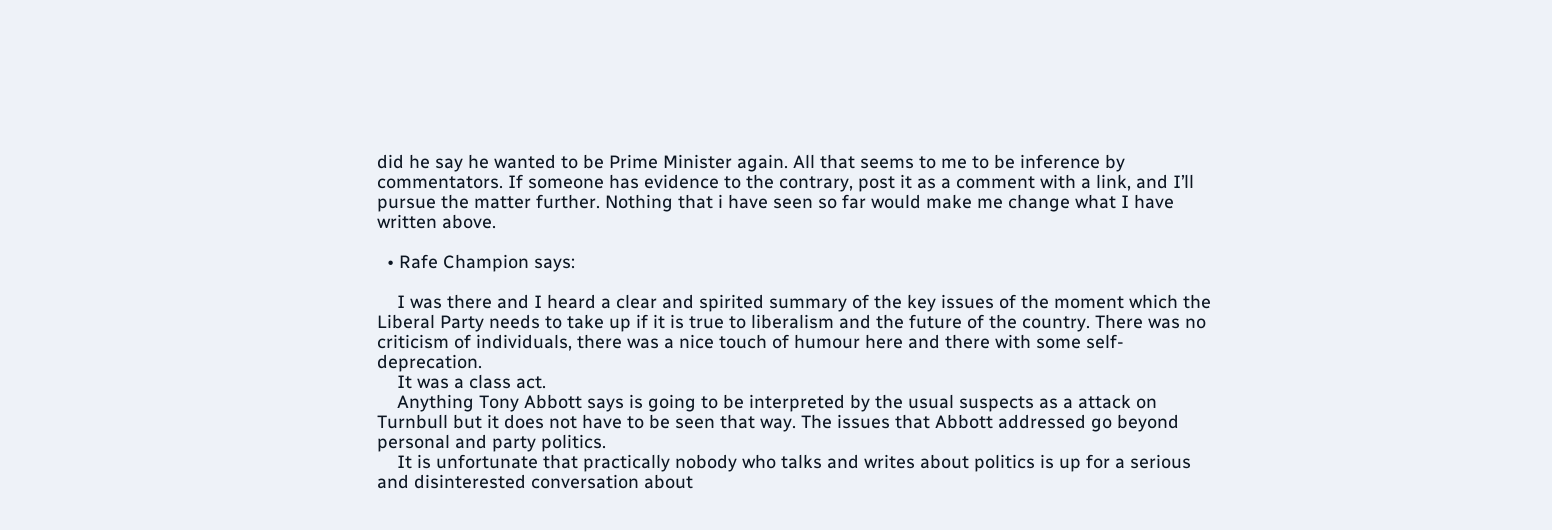did he say he wanted to be Prime Minister again. All that seems to me to be inference by commentators. If someone has evidence to the contrary, post it as a comment with a link, and I’ll pursue the matter further. Nothing that i have seen so far would make me change what I have written above.

  • Rafe Champion says:

    I was there and I heard a clear and spirited summary of the key issues of the moment which the Liberal Party needs to take up if it is true to liberalism and the future of the country. There was no criticism of individuals, there was a nice touch of humour here and there with some self-deprecation.
    It was a class act.
    Anything Tony Abbott says is going to be interpreted by the usual suspects as a attack on Turnbull but it does not have to be seen that way. The issues that Abbott addressed go beyond personal and party politics.
    It is unfortunate that practically nobody who talks and writes about politics is up for a serious and disinterested conversation about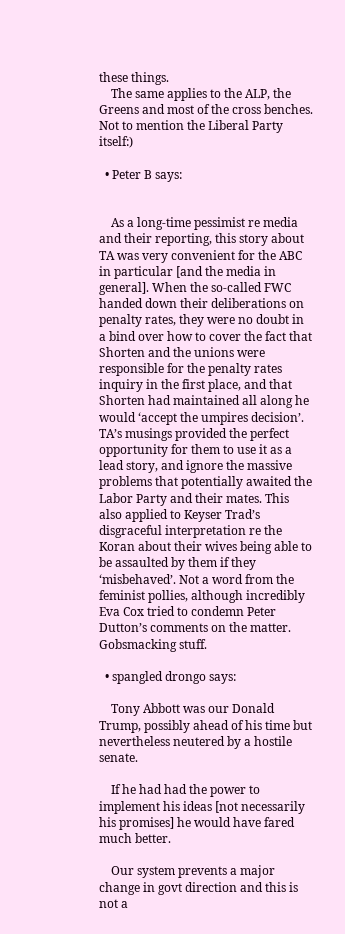these things.
    The same applies to the ALP, the Greens and most of the cross benches. Not to mention the Liberal Party itself:)

  • Peter B says:


    As a long-time pessimist re media and their reporting, this story about TA was very convenient for the ABC in particular [and the media in general]. When the so-called FWC handed down their deliberations on penalty rates, they were no doubt in a bind over how to cover the fact that Shorten and the unions were responsible for the penalty rates inquiry in the first place, and that Shorten had maintained all along he would ‘accept the umpires decision’. TA’s musings provided the perfect opportunity for them to use it as a lead story, and ignore the massive problems that potentially awaited the Labor Party and their mates. This also applied to Keyser Trad’s disgraceful interpretation re the Koran about their wives being able to be assaulted by them if they ‘misbehaved’. Not a word from the feminist pollies, although incredibly Eva Cox tried to condemn Peter Dutton’s comments on the matter. Gobsmacking stuff.

  • spangled drongo says:

    Tony Abbott was our Donald Trump, possibly ahead of his time but nevertheless neutered by a hostile senate.

    If he had had the power to implement his ideas [not necessarily his promises] he would have fared much better.

    Our system prevents a major change in govt direction and this is not a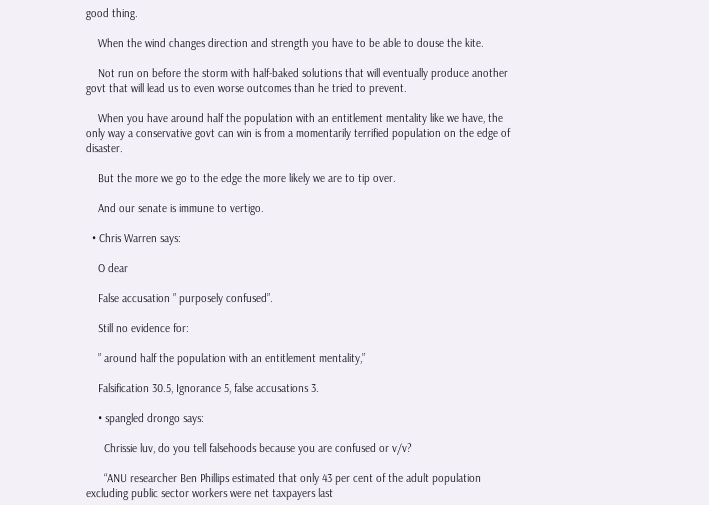good thing.

    When the wind changes direction and strength you have to be able to douse the kite.

    Not run on before the storm with half-baked solutions that will eventually produce another govt that will lead us to even worse outcomes than he tried to prevent.

    When you have around half the population with an entitlement mentality like we have, the only way a conservative govt can win is from a momentarily terrified population on the edge of disaster.

    But the more we go to the edge the more likely we are to tip over.

    And our senate is immune to vertigo.

  • Chris Warren says:

    O dear

    False accusation ” purposely confused”.

    Still no evidence for:

    ” around half the population with an entitlement mentality,”

    Falsification 30.5, Ignorance 5, false accusations 3.

    • spangled drongo says:

      Chrissie luv, do you tell falsehoods because you are confused or v/v?

      “ANU researcher Ben Phillips estimated that only 43 per cent of the adult population excluding public sector workers were net taxpayers last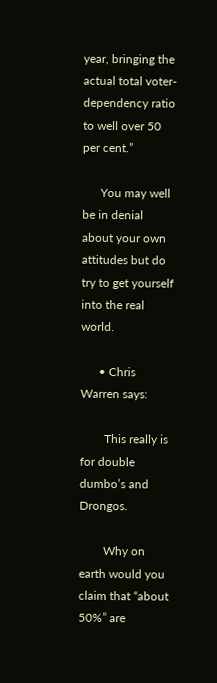year, bringing the actual total voter-dependency ratio to well over 50 per cent.”

      You may well be in denial about your own attitudes but do try to get yourself into the real world.

      • Chris Warren says:

        This really is for double dumbo’s and Drongos.

        Why on earth would you claim that “about 50%” are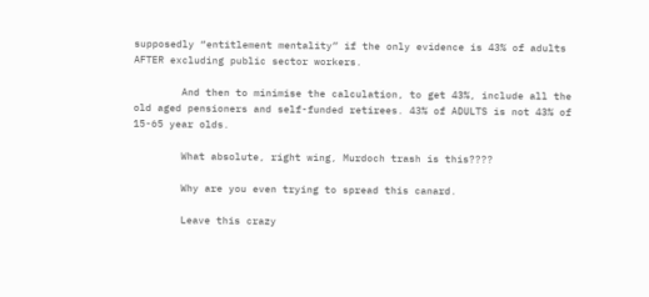supposedly “entitlement mentality” if the only evidence is 43% of adults AFTER excluding public sector workers.

        And then to minimise the calculation, to get 43%, include all the old aged pensioners and self-funded retirees. 43% of ADULTS is not 43% of 15-65 year olds.

        What absolute, right wing, Murdoch trash is this????

        Why are you even trying to spread this canard.

        Leave this crazy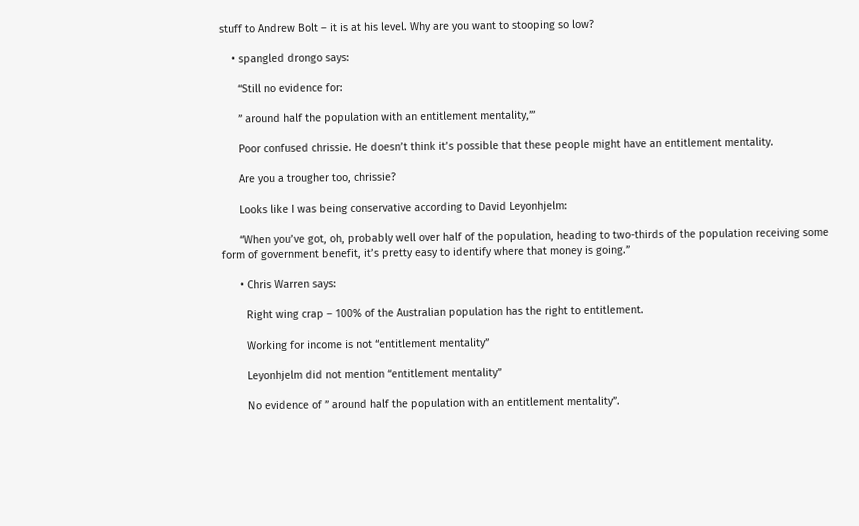stuff to Andrew Bolt – it is at his level. Why are you want to stooping so low?

    • spangled drongo says:

      “Still no evidence for:

      ” around half the population with an entitlement mentality,”’

      Poor confused chrissie. He doesn’t think it’s possible that these people might have an entitlement mentality.

      Are you a trougher too, chrissie?

      Looks like I was being conservative according to David Leyonhjelm:

      “When you’ve got, oh, probably well over half of the population, heading to two-thirds of the population receiving some form of government benefit, it’s pretty easy to identify where that money is going.”

      • Chris Warren says:

        Right wing crap – 100% of the Australian population has the right to entitlement.

        Working for income is not “entitlement mentality”

        Leyonhjelm did not mention “entitlement mentality”

        No evidence of ” around half the population with an entitlement mentality”.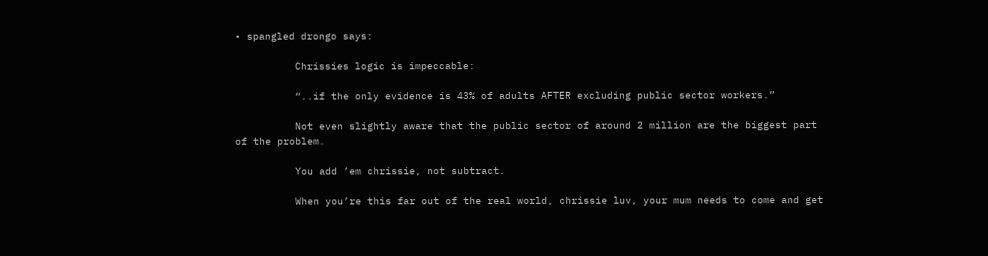• spangled drongo says:

          Chrissies logic is impeccable:

          “..if the only evidence is 43% of adults AFTER excluding public sector workers.”

          Not even slightly aware that the public sector of around 2 million are the biggest part of the problem.

          You add ’em chrissie, not subtract.

          When you’re this far out of the real world, chrissie luv, your mum needs to come and get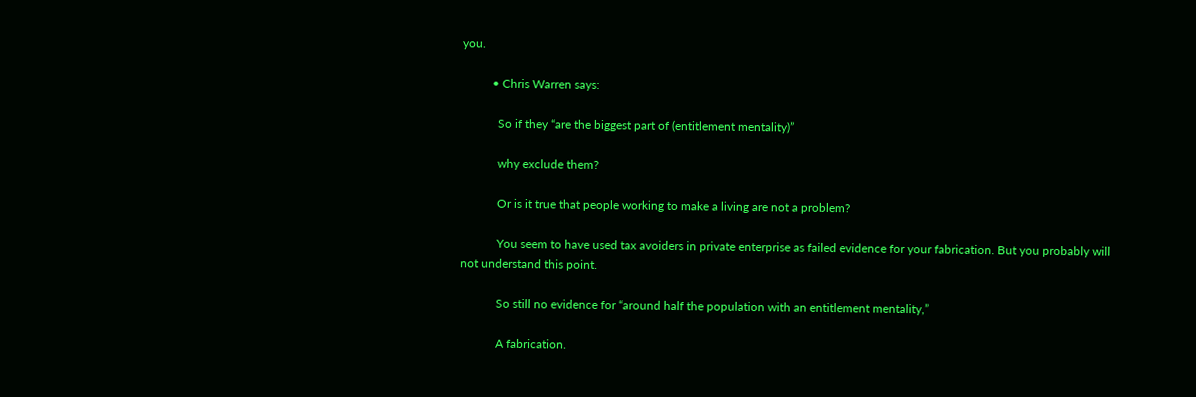you.

          • Chris Warren says:

            So if they “are the biggest part of (entitlement mentality)”

            why exclude them?

            Or is it true that people working to make a living are not a problem?

            You seem to have used tax avoiders in private enterprise as failed evidence for your fabrication. But you probably will not understand this point.

            So still no evidence for “around half the population with an entitlement mentality,”

            A fabrication.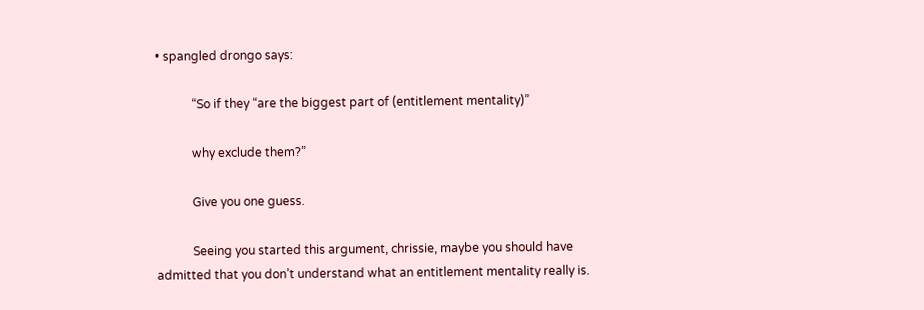• spangled drongo says:

            “So if they “are the biggest part of (entitlement mentality)”

            why exclude them?”

            Give you one guess.

            Seeing you started this argument, chrissie, maybe you should have admitted that you don’t understand what an entitlement mentality really is.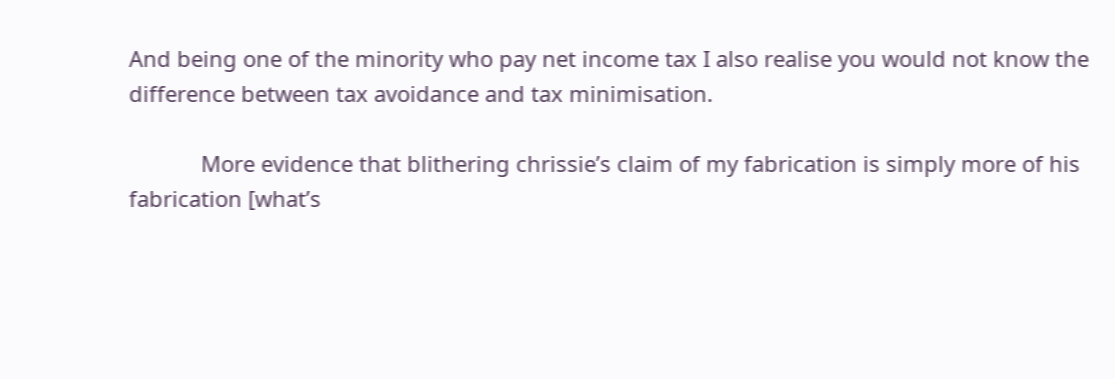And being one of the minority who pay net income tax I also realise you would not know the difference between tax avoidance and tax minimisation.

            More evidence that blithering chrissie’s claim of my fabrication is simply more of his fabrication [what’s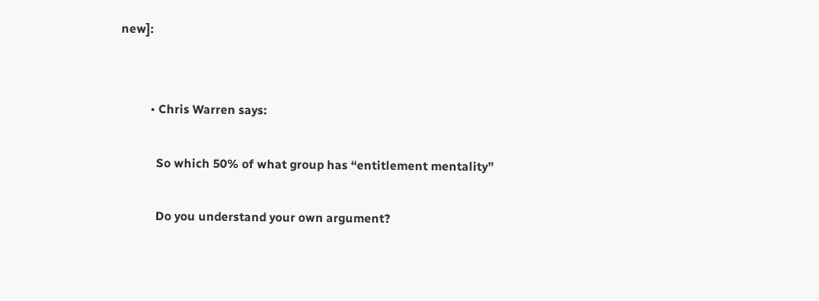new]:


          • Chris Warren says:

            So which 50% of what group has “entitlement mentality”

            Do you understand your own argument?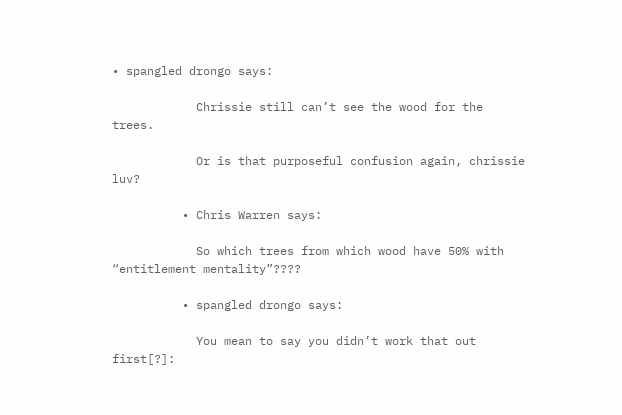• spangled drongo says:

            Chrissie still can’t see the wood for the trees.

            Or is that purposeful confusion again, chrissie luv?

          • Chris Warren says:

            So which trees from which wood have 50% with “entitlement mentality”????

          • spangled drongo says:

            You mean to say you didn’t work that out first[?]: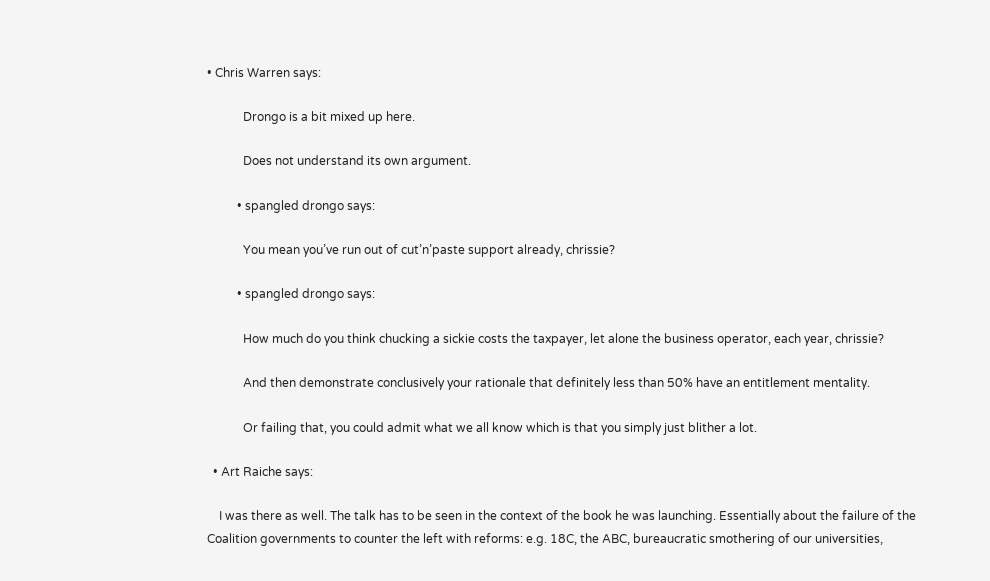• Chris Warren says:

            Drongo is a bit mixed up here.

            Does not understand its own argument.

          • spangled drongo says:

            You mean you’ve run out of cut’n’paste support already, chrissie?

          • spangled drongo says:

            How much do you think chucking a sickie costs the taxpayer, let alone the business operator, each year, chrissie?

            And then demonstrate conclusively your rationale that definitely less than 50% have an entitlement mentality.

            Or failing that, you could admit what we all know which is that you simply just blither a lot.

  • Art Raiche says:

    I was there as well. The talk has to be seen in the context of the book he was launching. Essentially about the failure of the Coalition governments to counter the left with reforms: e.g. 18C, the ABC, bureaucratic smothering of our universities,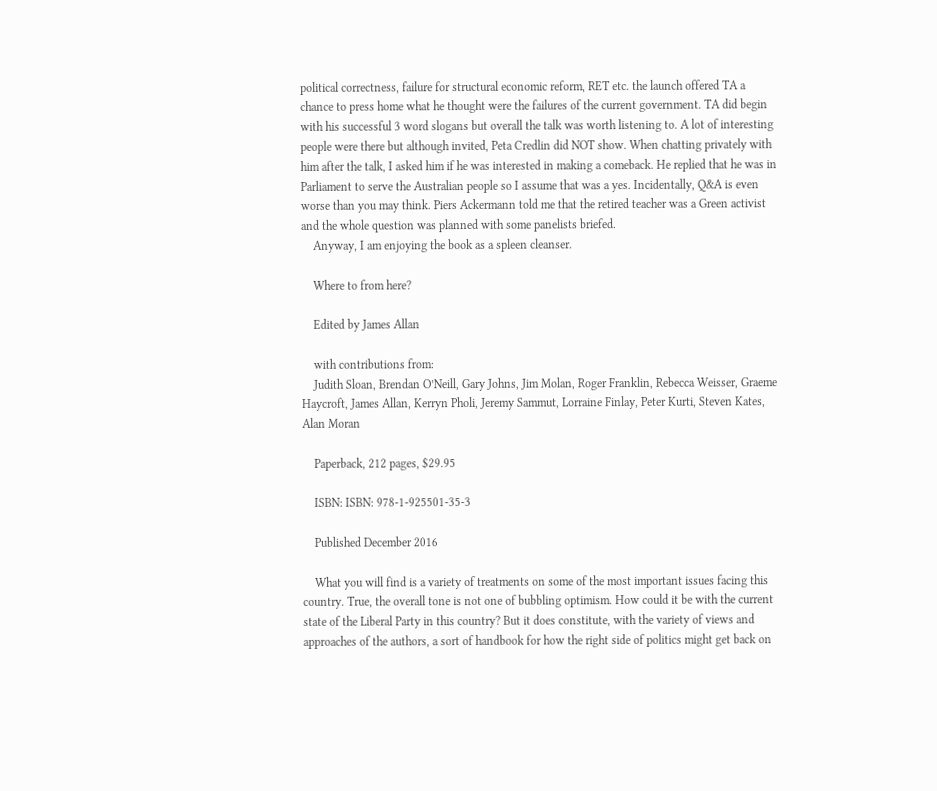political correctness, failure for structural economic reform, RET etc. the launch offered TA a chance to press home what he thought were the failures of the current government. TA did begin with his successful 3 word slogans but overall the talk was worth listening to. A lot of interesting people were there but although invited, Peta Credlin did NOT show. When chatting privately with him after the talk, I asked him if he was interested in making a comeback. He replied that he was in Parliament to serve the Australian people so I assume that was a yes. Incidentally, Q&A is even worse than you may think. Piers Ackermann told me that the retired teacher was a Green activist and the whole question was planned with some panelists briefed.
    Anyway, I am enjoying the book as a spleen cleanser.

    Where to from here?

    Edited by James Allan

    with contributions from:
    Judith Sloan, Brendan O’Neill, Gary Johns, Jim Molan, Roger Franklin, Rebecca Weisser, Graeme Haycroft, James Allan, Kerryn Pholi, Jeremy Sammut, Lorraine Finlay, Peter Kurti, Steven Kates, Alan Moran

    Paperback, 212 pages, $29.95

    ISBN: ISBN: 978-1-925501-35-3

    Published December 2016

    What you will find is a variety of treatments on some of the most important issues facing this country. True, the overall tone is not one of bubbling optimism. How could it be with the current state of the Liberal Party in this country? But it does constitute, with the variety of views and approaches of the authors, a sort of handbook for how the right side of politics might get back on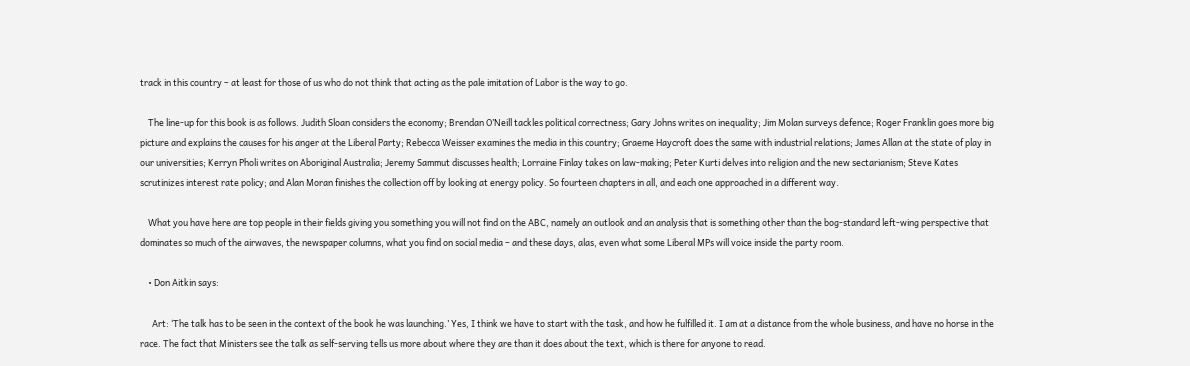track in this country – at least for those of us who do not think that acting as the pale imitation of Labor is the way to go.

    The line-up for this book is as follows. Judith Sloan considers the economy; Brendan O’Neill tackles political correctness; Gary Johns writes on inequality; Jim Molan surveys defence; Roger Franklin goes more big picture and explains the causes for his anger at the Liberal Party; Rebecca Weisser examines the media in this country; Graeme Haycroft does the same with industrial relations; James Allan at the state of play in our universities; Kerryn Pholi writes on Aboriginal Australia; Jeremy Sammut discusses health; Lorraine Finlay takes on law-making; Peter Kurti delves into religion and the new sectarianism; Steve Kates scrutinizes interest rate policy; and Alan Moran finishes the collection off by looking at energy policy. So fourteen chapters in all, and each one approached in a different way.

    What you have here are top people in their fields giving you something you will not find on the ABC, namely an outlook and an analysis that is something other than the bog-standard left-wing perspective that dominates so much of the airwaves, the newspaper columns, what you find on social media – and these days, alas, even what some Liberal MPs will voice inside the party room.

    • Don Aitkin says:

      Art: ‘The talk has to be seen in the context of the book he was launching.’ Yes, I think we have to start with the task, and how he fulfilled it. I am at a distance from the whole business, and have no horse in the race. The fact that Ministers see the talk as self-serving tells us more about where they are than it does about the text, which is there for anyone to read.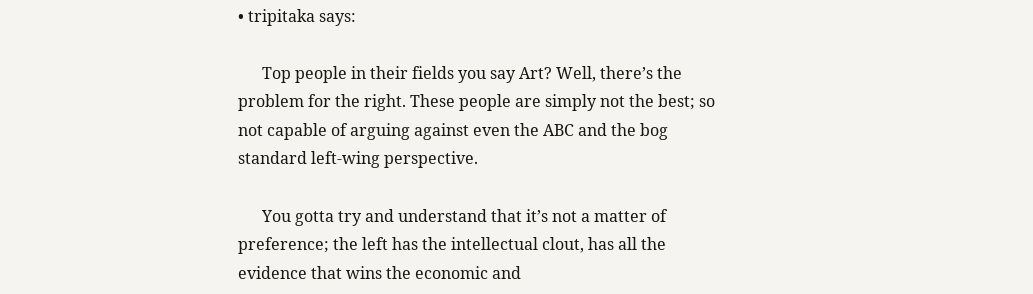• tripitaka says:

      Top people in their fields you say Art? Well, there’s the problem for the right. These people are simply not the best; so not capable of arguing against even the ABC and the bog standard left-wing perspective.

      You gotta try and understand that it’s not a matter of preference; the left has the intellectual clout, has all the evidence that wins the economic and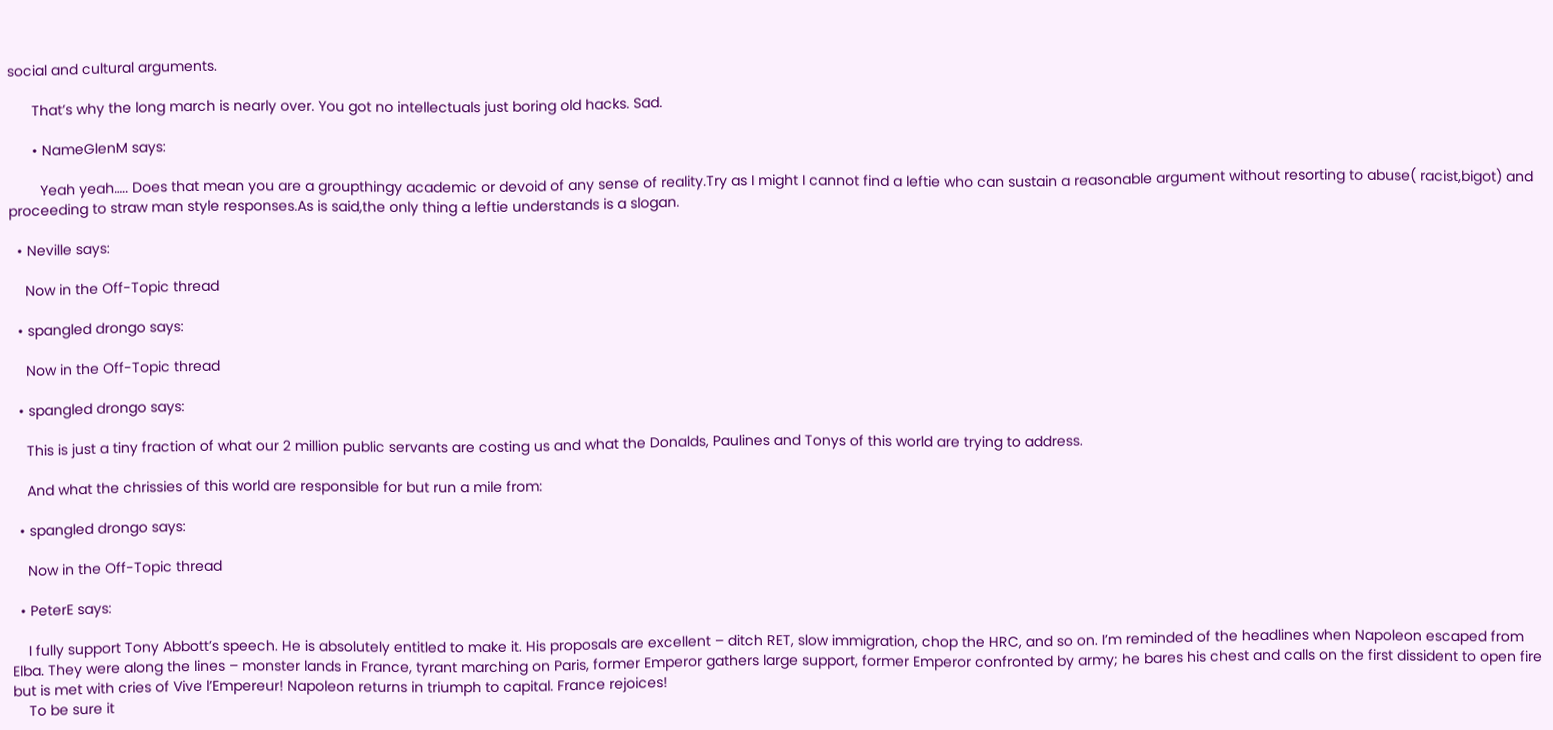social and cultural arguments.

      That’s why the long march is nearly over. You got no intellectuals just boring old hacks. Sad.

      • NameGlenM says:

        Yeah yeah….. Does that mean you are a groupthingy academic or devoid of any sense of reality.Try as I might I cannot find a leftie who can sustain a reasonable argument without resorting to abuse( racist,bigot) and proceeding to straw man style responses.As is said,the only thing a leftie understands is a slogan.

  • Neville says:

    Now in the Off-Topic thread

  • spangled drongo says:

    Now in the Off-Topic thread

  • spangled drongo says:

    This is just a tiny fraction of what our 2 million public servants are costing us and what the Donalds, Paulines and Tonys of this world are trying to address.

    And what the chrissies of this world are responsible for but run a mile from:

  • spangled drongo says:

    Now in the Off-Topic thread

  • PeterE says:

    I fully support Tony Abbott’s speech. He is absolutely entitled to make it. His proposals are excellent – ditch RET, slow immigration, chop the HRC, and so on. I’m reminded of the headlines when Napoleon escaped from Elba. They were along the lines – monster lands in France, tyrant marching on Paris, former Emperor gathers large support, former Emperor confronted by army; he bares his chest and calls on the first dissident to open fire but is met with cries of Vive l’Empereur! Napoleon returns in triumph to capital. France rejoices!
    To be sure it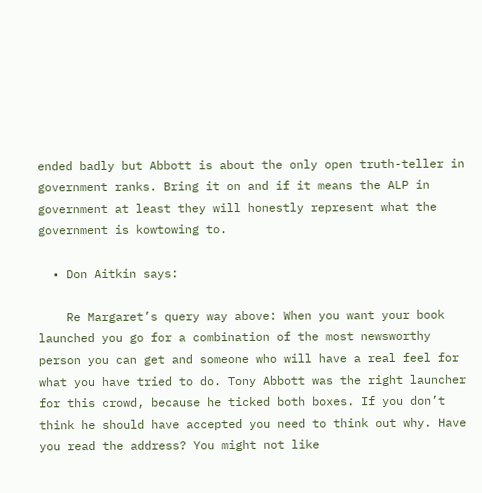ended badly but Abbott is about the only open truth-teller in government ranks. Bring it on and if it means the ALP in government at least they will honestly represent what the government is kowtowing to.

  • Don Aitkin says:

    Re Margaret’s query way above: When you want your book launched you go for a combination of the most newsworthy person you can get and someone who will have a real feel for what you have tried to do. Tony Abbott was the right launcher for this crowd, because he ticked both boxes. If you don’t think he should have accepted you need to think out why. Have you read the address? You might not like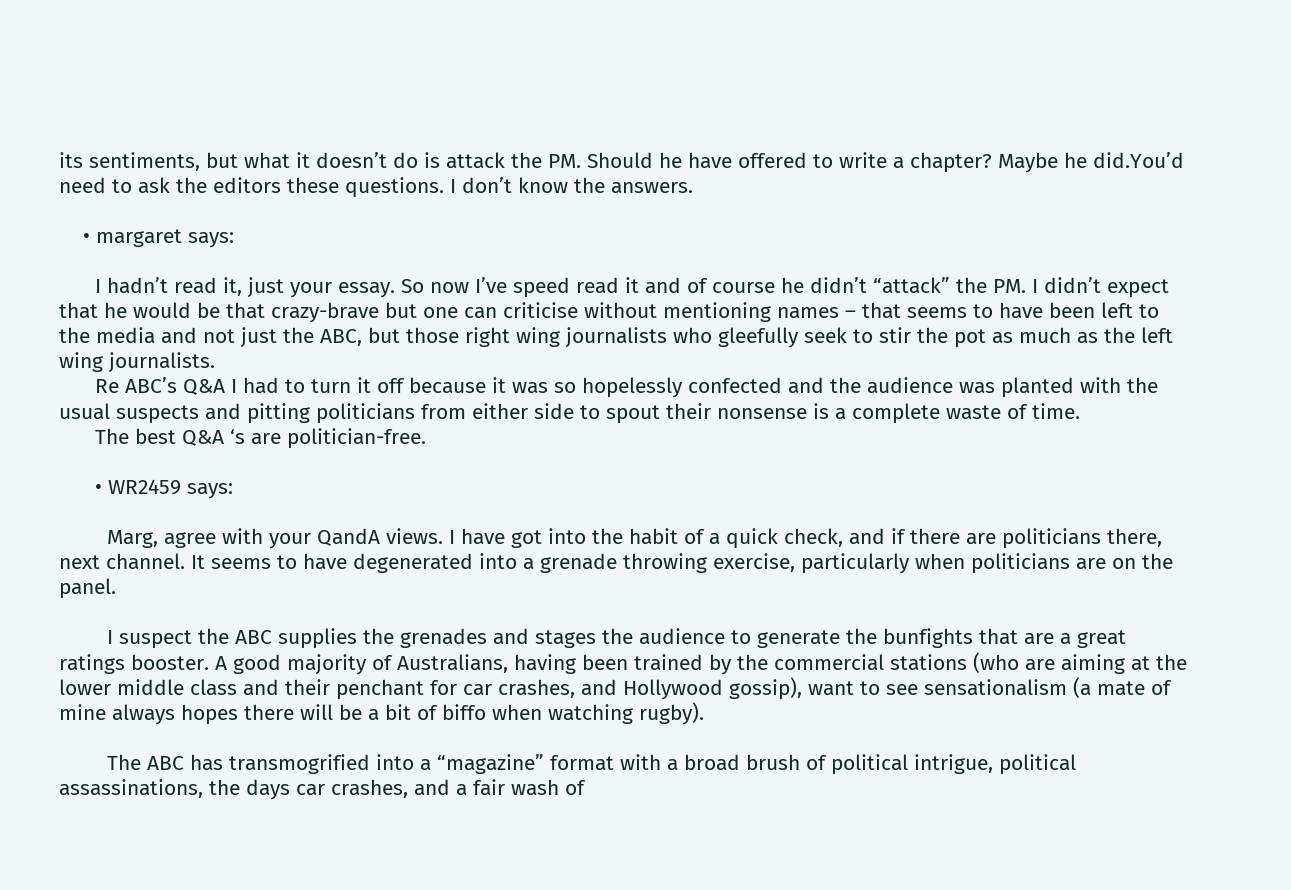its sentiments, but what it doesn’t do is attack the PM. Should he have offered to write a chapter? Maybe he did.You’d need to ask the editors these questions. I don’t know the answers.

    • margaret says:

      I hadn’t read it, just your essay. So now I’ve speed read it and of course he didn’t “attack” the PM. I didn’t expect that he would be that crazy-brave but one can criticise without mentioning names – that seems to have been left to the media and not just the ABC, but those right wing journalists who gleefully seek to stir the pot as much as the left wing journalists.
      Re ABC’s Q&A I had to turn it off because it was so hopelessly confected and the audience was planted with the usual suspects and pitting politicians from either side to spout their nonsense is a complete waste of time.
      The best Q&A ‘s are politician-free.

      • WR2459 says:

        Marg, agree with your QandA views. I have got into the habit of a quick check, and if there are politicians there, next channel. It seems to have degenerated into a grenade throwing exercise, particularly when politicians are on the panel.

        I suspect the ABC supplies the grenades and stages the audience to generate the bunfights that are a great ratings booster. A good majority of Australians, having been trained by the commercial stations (who are aiming at the lower middle class and their penchant for car crashes, and Hollywood gossip), want to see sensationalism (a mate of mine always hopes there will be a bit of biffo when watching rugby).

        The ABC has transmogrified into a “magazine” format with a broad brush of political intrigue, political assassinations, the days car crashes, and a fair wash of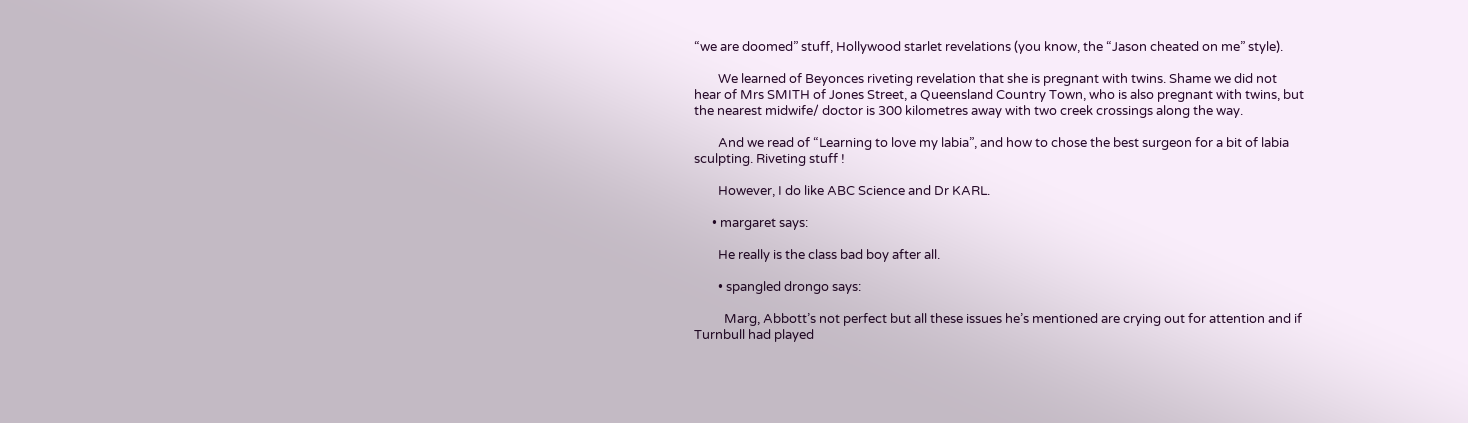“we are doomed” stuff, Hollywood starlet revelations (you know, the “Jason cheated on me” style).

        We learned of Beyonces riveting revelation that she is pregnant with twins. Shame we did not hear of Mrs SMITH of Jones Street, a Queensland Country Town, who is also pregnant with twins, but the nearest midwife/ doctor is 300 kilometres away with two creek crossings along the way.

        And we read of “Learning to love my labia”, and how to chose the best surgeon for a bit of labia sculpting. Riveting stuff !

        However, I do like ABC Science and Dr KARL.

      • margaret says:

        He really is the class bad boy after all.

        • spangled drongo says:

          Marg, Abbott’s not perfect but all these issues he’s mentioned are crying out for attention and if Turnbull had played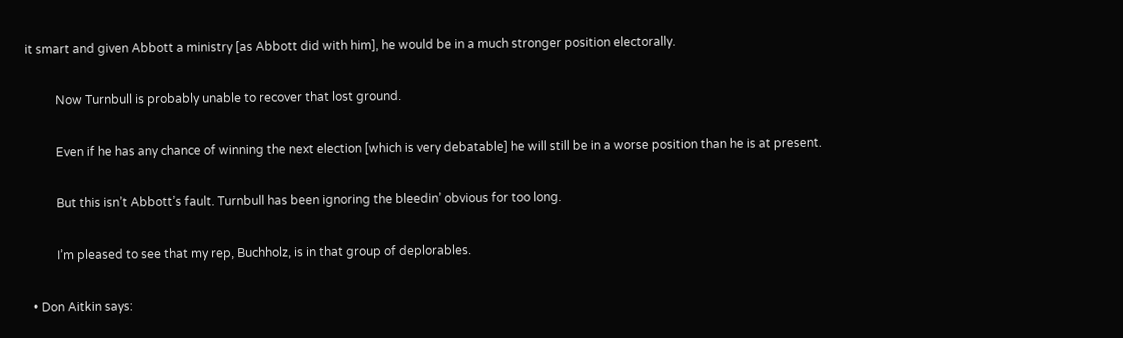it smart and given Abbott a ministry [as Abbott did with him], he would be in a much stronger position electorally.

          Now Turnbull is probably unable to recover that lost ground.

          Even if he has any chance of winning the next election [which is very debatable] he will still be in a worse position than he is at present.

          But this isn’t Abbott’s fault. Turnbull has been ignoring the bleedin’ obvious for too long.

          I’m pleased to see that my rep, Buchholz, is in that group of deplorables.

  • Don Aitkin says: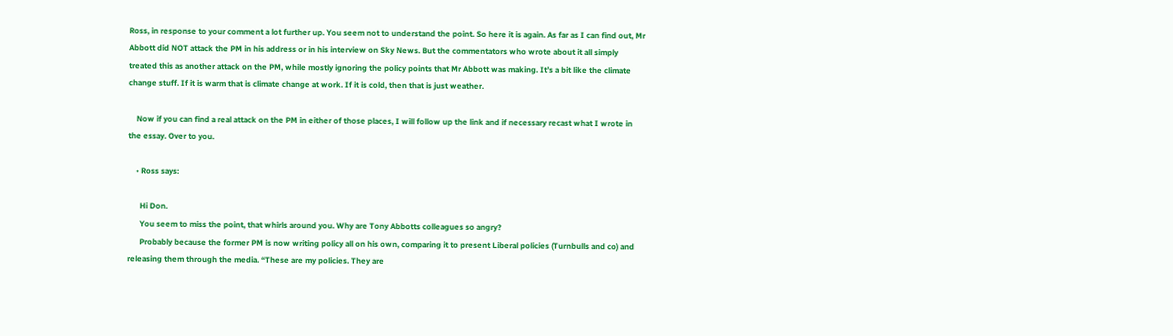Ross, in response to your comment a lot further up. You seem not to understand the point. So here it is again. As far as I can find out, Mr Abbott did NOT attack the PM in his address or in his interview on Sky News. But the commentators who wrote about it all simply treated this as another attack on the PM, while mostly ignoring the policy points that Mr Abbott was making. It’s a bit like the climate change stuff. If it is warm that is climate change at work. If it is cold, then that is just weather.

    Now if you can find a real attack on the PM in either of those places, I will follow up the link and if necessary recast what I wrote in the essay. Over to you.

    • Ross says:

      Hi Don.
      You seem to miss the point, that whirls around you. Why are Tony Abbotts colleagues so angry?
      Probably because the former PM is now writing policy all on his own, comparing it to present Liberal policies (Turnbulls and co) and releasing them through the media. “These are my policies. They are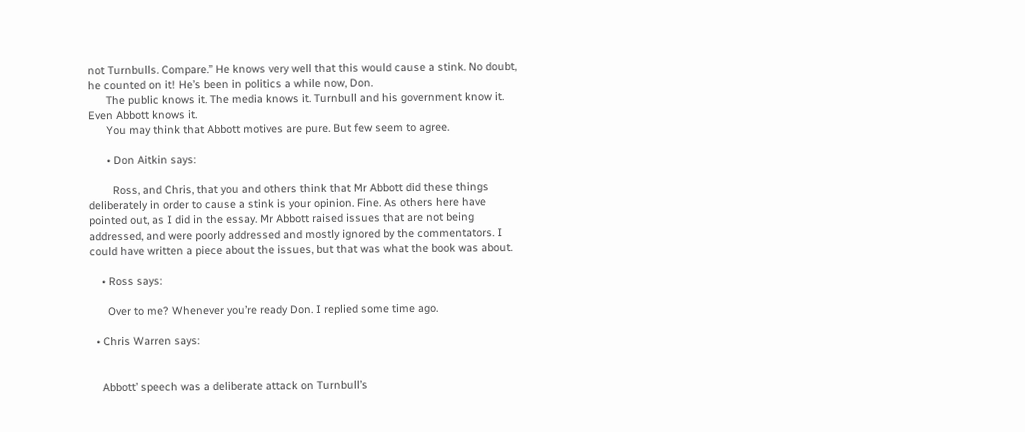not Turnbulls. Compare.” He knows very well that this would cause a stink. No doubt, he counted on it! He’s been in politics a while now, Don.
      The public knows it. The media knows it. Turnbull and his government know it. Even Abbott knows it.
      You may think that Abbott motives are pure. But few seem to agree.

      • Don Aitkin says:

        Ross, and Chris, that you and others think that Mr Abbott did these things deliberately in order to cause a stink is your opinion. Fine. As others here have pointed out, as I did in the essay. Mr Abbott raised issues that are not being addressed, and were poorly addressed and mostly ignored by the commentators. I could have written a piece about the issues, but that was what the book was about.

    • Ross says:

      Over to me? Whenever you’re ready Don. I replied some time ago.

  • Chris Warren says:


    Abbott’ speech was a deliberate attack on Turnbull’s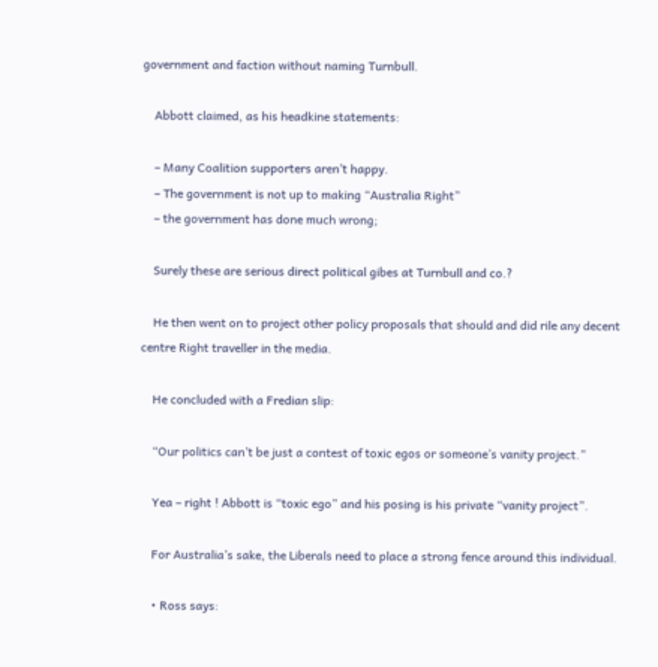government and faction without naming Turnbull.

    Abbott claimed, as his headkine statements:

    – Many Coalition supporters aren’t happy.
    – The government is not up to making “Australia Right”
    – the government has done much wrong;

    Surely these are serious direct political gibes at Turnbull and co.?

    He then went on to project other policy proposals that should and did rile any decent centre Right traveller in the media.

    He concluded with a Fredian slip:

    “Our politics can’t be just a contest of toxic egos or someone’s vanity project.”

    Yea – right ! Abbott is “toxic ego” and his posing is his private “vanity project”.

    For Australia’s sake, the Liberals need to place a strong fence around this individual.

    • Ross says: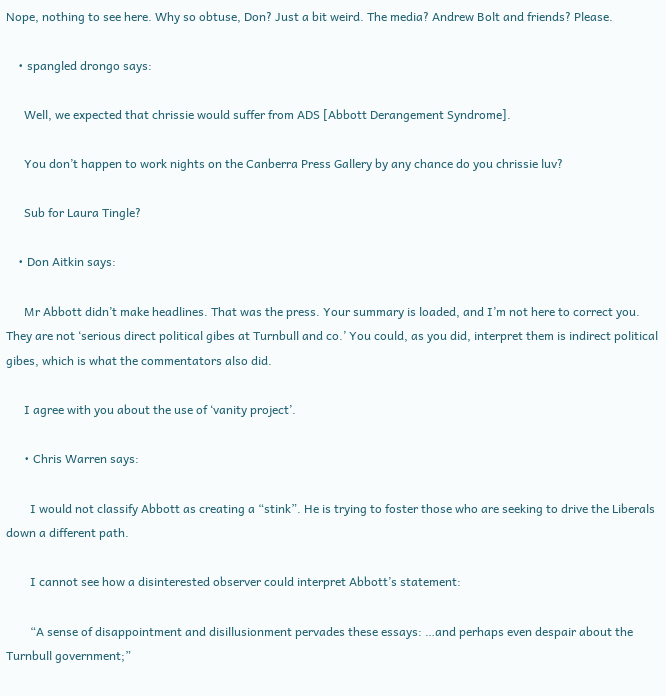Nope, nothing to see here. Why so obtuse, Don? Just a bit weird. The media? Andrew Bolt and friends? Please.

    • spangled drongo says:

      Well, we expected that chrissie would suffer from ADS [Abbott Derangement Syndrome].

      You don’t happen to work nights on the Canberra Press Gallery by any chance do you chrissie luv?

      Sub for Laura Tingle?

    • Don Aitkin says:

      Mr Abbott didn’t make headlines. That was the press. Your summary is loaded, and I’m not here to correct you. They are not ‘serious direct political gibes at Turnbull and co.’ You could, as you did, interpret them is indirect political gibes, which is what the commentators also did.

      I agree with you about the use of ‘vanity project’.

      • Chris Warren says:

        I would not classify Abbott as creating a “stink”. He is trying to foster those who are seeking to drive the Liberals down a different path.

        I cannot see how a disinterested observer could interpret Abbott’s statement:

        “A sense of disappointment and disillusionment pervades these essays: …and perhaps even despair about the Turnbull government;”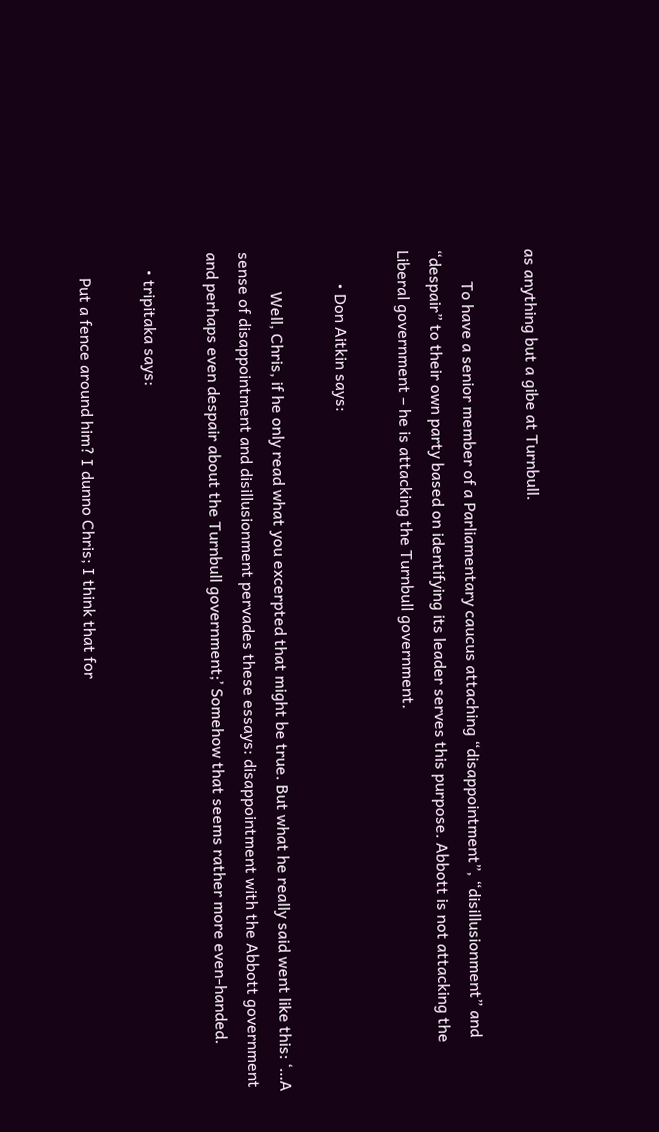as anything but a gibe at Turnbull.

        To have a senior member of a Parliamentary caucus attaching “disappointment”, “disillusionment” and “despair” to their own party based on identifying its leader serves this purpose. Abbott is not attacking the Liberal government – he is attacking the Turnbull government.

        • Don Aitkin says:

          Well, Chris, if he only read what you excerpted that might be true. But what he really said went like this: ‘…A sense of disappointment and disillusionment pervades these essays: disappointment with the Abbott government and perhaps even despair about the Turnbull government;’ Somehow that seems rather more even-handed.

    • tripitaka says:

      Put a fence around him? I dunno Chris; I think that for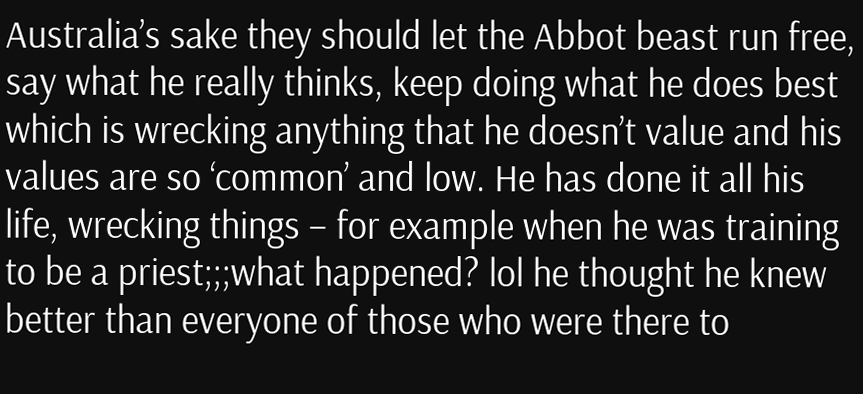Australia’s sake they should let the Abbot beast run free, say what he really thinks, keep doing what he does best which is wrecking anything that he doesn’t value and his values are so ‘common’ and low. He has done it all his life, wrecking things – for example when he was training to be a priest;;;what happened? lol he thought he knew better than everyone of those who were there to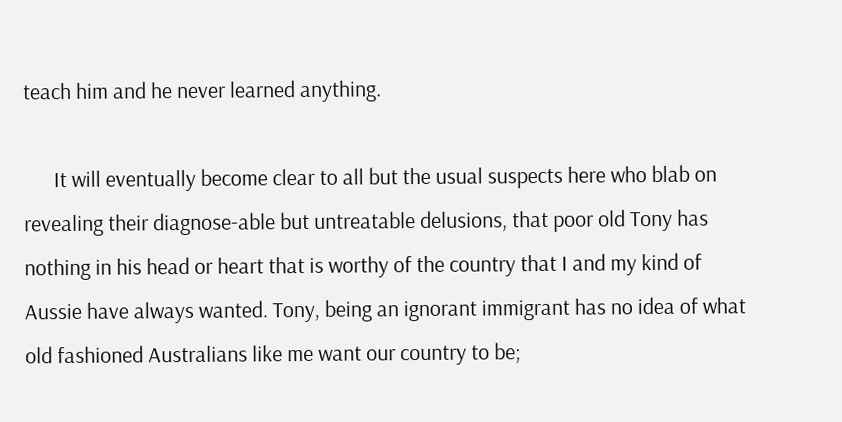teach him and he never learned anything.

      It will eventually become clear to all but the usual suspects here who blab on revealing their diagnose-able but untreatable delusions, that poor old Tony has nothing in his head or heart that is worthy of the country that I and my kind of Aussie have always wanted. Tony, being an ignorant immigrant has no idea of what old fashioned Australians like me want our country to be;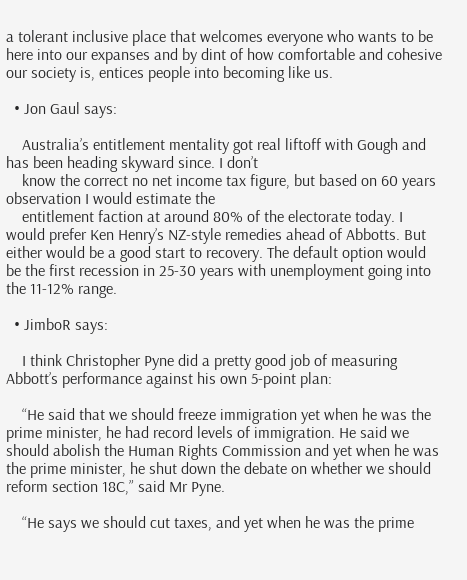a tolerant inclusive place that welcomes everyone who wants to be here into our expanses and by dint of how comfortable and cohesive our society is, entices people into becoming like us.

  • Jon Gaul says:

    Australia’s entitlement mentality got real liftoff with Gough and has been heading skyward since. I don’t
    know the correct no net income tax figure, but based on 60 years observation I would estimate the
    entitlement faction at around 80% of the electorate today. I would prefer Ken Henry’s NZ-style remedies ahead of Abbotts. But either would be a good start to recovery. The default option would be the first recession in 25-30 years with unemployment going into the 11-12% range.

  • JimboR says:

    I think Christopher Pyne did a pretty good job of measuring Abbott’s performance against his own 5-point plan:

    “He said that we should freeze immigration yet when he was the prime minister, he had record levels of immigration. He said we should abolish the Human Rights Commission and yet when he was the prime minister, he shut down the debate on whether we should reform section 18C,” said Mr Pyne.

    “He says we should cut taxes, and yet when he was the prime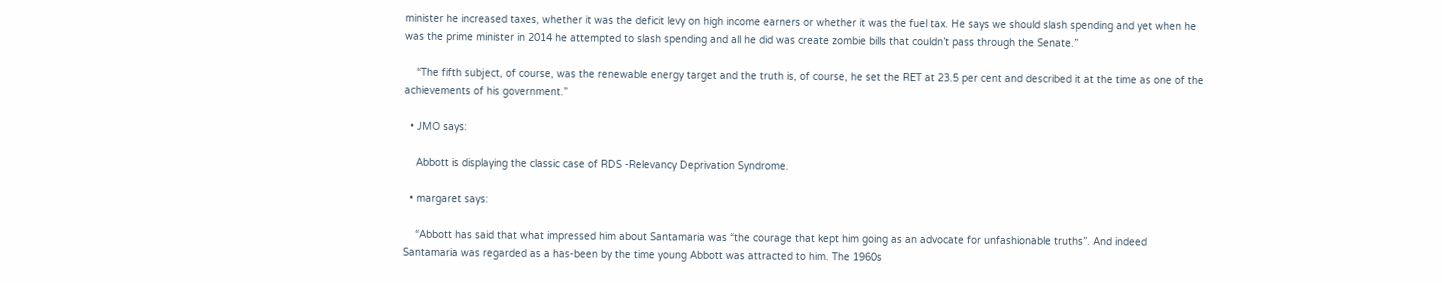minister he increased taxes, whether it was the deficit levy on high income earners or whether it was the fuel tax. He says we should slash spending and yet when he was the prime minister in 2014 he attempted to slash spending and all he did was create zombie bills that couldn’t pass through the Senate.”

    “The fifth subject, of course, was the renewable energy target and the truth is, of course, he set the RET at 23.5 per cent and described it at the time as one of the achievements of his government.”

  • JMO says:

    Abbott is displaying the classic case of RDS -Relevancy Deprivation Syndrome.

  • margaret says:

    “Abbott has said that what impressed him about Santamaria was “the courage that kept him going as an advocate for unfashionable truths”. And indeed Santamaria was regarded as a has-been by the time young Abbott was attracted to him. The 1960s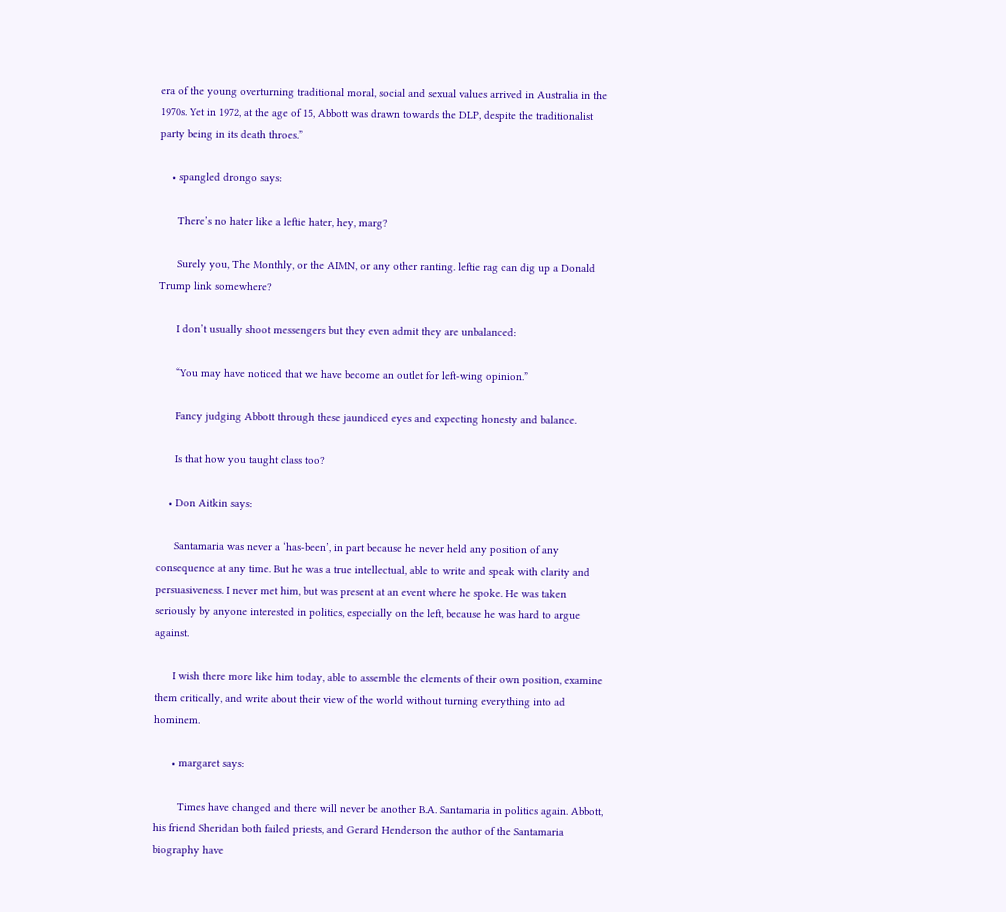era of the young overturning traditional moral, social and sexual values arrived in Australia in the 1970s. Yet in 1972, at the age of 15, Abbott was drawn towards the DLP, despite the traditionalist party being in its death throes.”

    • spangled drongo says:

      There’s no hater like a leftie hater, hey, marg?

      Surely you, The Monthly, or the AIMN, or any other ranting. leftie rag can dig up a Donald Trump link somewhere?

      I don’t usually shoot messengers but they even admit they are unbalanced:

      “You may have noticed that we have become an outlet for left-wing opinion.”

      Fancy judging Abbott through these jaundiced eyes and expecting honesty and balance.

      Is that how you taught class too?

    • Don Aitkin says:

      Santamaria was never a ‘has-been’, in part because he never held any position of any consequence at any time. But he was a true intellectual, able to write and speak with clarity and persuasiveness. I never met him, but was present at an event where he spoke. He was taken seriously by anyone interested in politics, especially on the left, because he was hard to argue against.

      I wish there more like him today, able to assemble the elements of their own position, examine them critically, and write about their view of the world without turning everything into ad hominem.

      • margaret says:

        Times have changed and there will never be another B.A. Santamaria in politics again. Abbott, his friend Sheridan both failed priests, and Gerard Henderson the author of the Santamaria biography have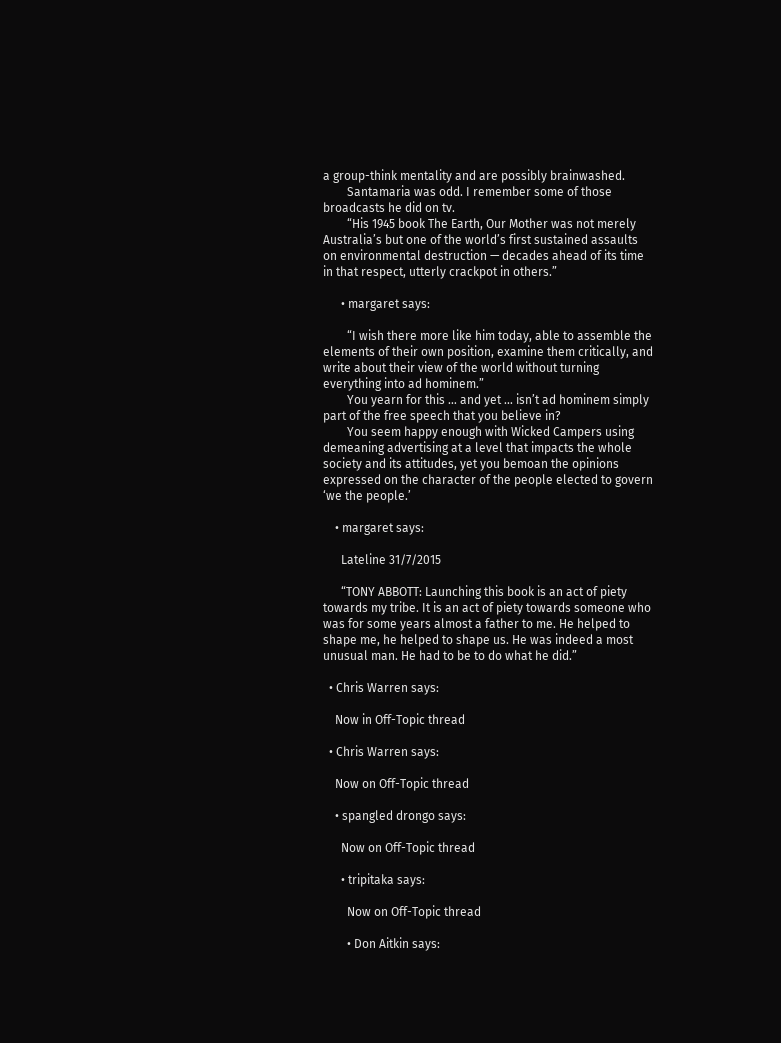a group-think mentality and are possibly brainwashed.
        Santamaria was odd. I remember some of those broadcasts he did on tv.
        “His 1945 book The Earth, Our Mother was not merely Australia’s but one of the world’s first sustained assaults on environmental destruction — decades ahead of its time in that respect, utterly crackpot in others.”

      • margaret says:

        “I wish there more like him today, able to assemble the elements of their own position, examine them critically, and write about their view of the world without turning everything into ad hominem.”
        You yearn for this … and yet … isn’t ad hominem simply part of the free speech that you believe in?
        You seem happy enough with Wicked Campers using demeaning advertising at a level that impacts the whole society and its attitudes, yet you bemoan the opinions expressed on the character of the people elected to govern ‘we the people.’

    • margaret says:

      Lateline 31/7/2015

      “TONY ABBOTT: Launching this book is an act of piety towards my tribe. It is an act of piety towards someone who was for some years almost a father to me. He helped to shape me, he helped to shape us. He was indeed a most unusual man. He had to be to do what he did.”

  • Chris Warren says:

    Now in Off-Topic thread

  • Chris Warren says:

    Now on Off-Topic thread

    • spangled drongo says:

      Now on Off-Topic thread

      • tripitaka says:

        Now on Off-Topic thread

        • Don Aitkin says: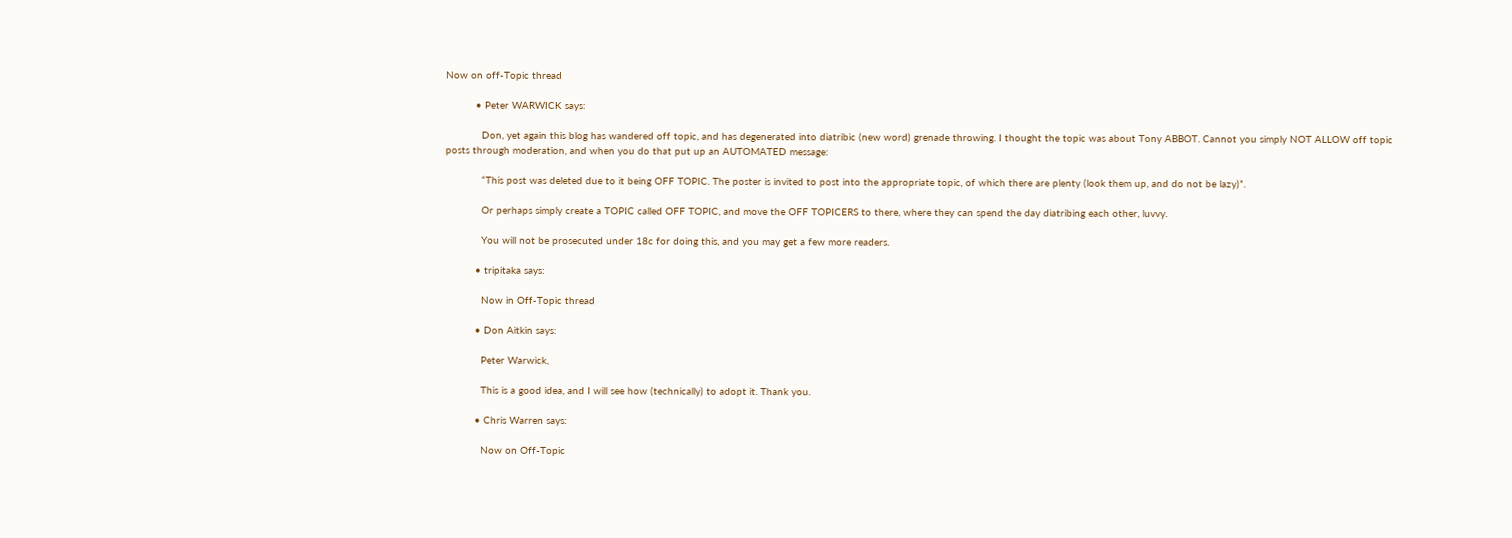Now on off-Topic thread

          • Peter WARWICK says:

            Don, yet again this blog has wandered off topic, and has degenerated into diatribic (new word) grenade throwing. I thought the topic was about Tony ABBOT. Cannot you simply NOT ALLOW off topic posts through moderation, and when you do that put up an AUTOMATED message:

            “This post was deleted due to it being OFF TOPIC. The poster is invited to post into the appropriate topic, of which there are plenty (look them up, and do not be lazy)”.

            Or perhaps simply create a TOPIC called OFF TOPIC, and move the OFF TOPICERS to there, where they can spend the day diatribing each other, luvvy.

            You will not be prosecuted under 18c for doing this, and you may get a few more readers.

          • tripitaka says:

            Now in Off-Topic thread

          • Don Aitkin says:

            Peter Warwick,

            This is a good idea, and I will see how (technically) to adopt it. Thank you.

          • Chris Warren says:

            Now on Off-Topic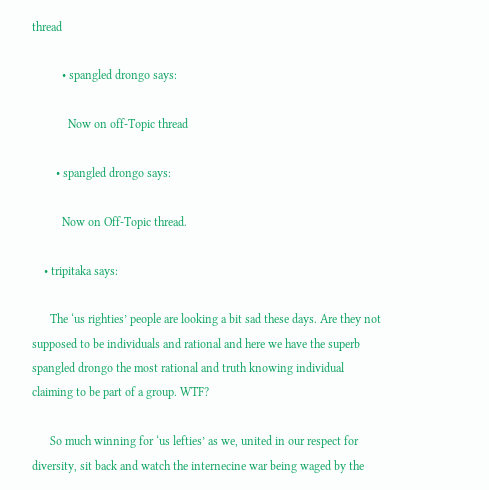thread

          • spangled drongo says:

            Now on off-Topic thread

        • spangled drongo says:

          Now on Off-Topic thread.

    • tripitaka says:

      The ‘us righties’ people are looking a bit sad these days. Are they not supposed to be individuals and rational and here we have the superb spangled drongo the most rational and truth knowing individual claiming to be part of a group. WTF?

      So much winning for ‘us lefties’ as we, united in our respect for diversity, sit back and watch the internecine war being waged by the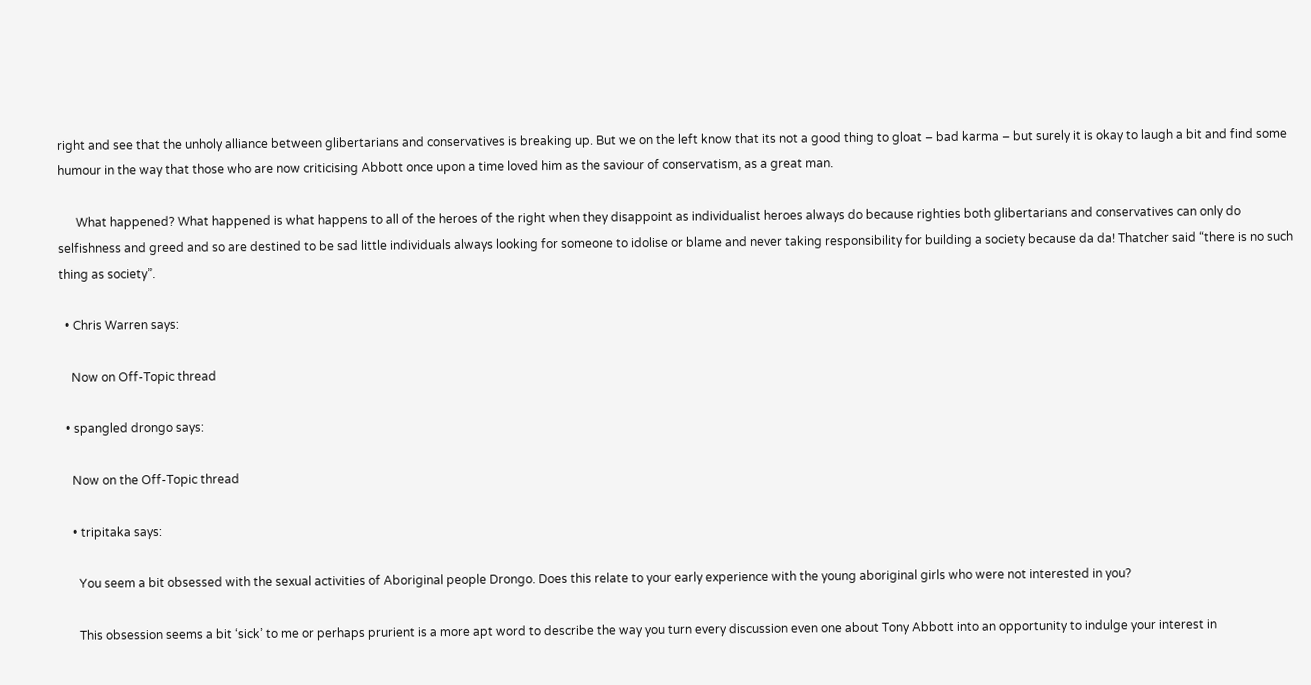right and see that the unholy alliance between glibertarians and conservatives is breaking up. But we on the left know that its not a good thing to gloat – bad karma – but surely it is okay to laugh a bit and find some humour in the way that those who are now criticising Abbott once upon a time loved him as the saviour of conservatism, as a great man.

      What happened? What happened is what happens to all of the heroes of the right when they disappoint as individualist heroes always do because righties both glibertarians and conservatives can only do selfishness and greed and so are destined to be sad little individuals always looking for someone to idolise or blame and never taking responsibility for building a society because da da! Thatcher said “there is no such thing as society”.

  • Chris Warren says:

    Now on Off-Topic thread

  • spangled drongo says:

    Now on the Off-Topic thread

    • tripitaka says:

      You seem a bit obsessed with the sexual activities of Aboriginal people Drongo. Does this relate to your early experience with the young aboriginal girls who were not interested in you?

      This obsession seems a bit ‘sick’ to me or perhaps prurient is a more apt word to describe the way you turn every discussion even one about Tony Abbott into an opportunity to indulge your interest in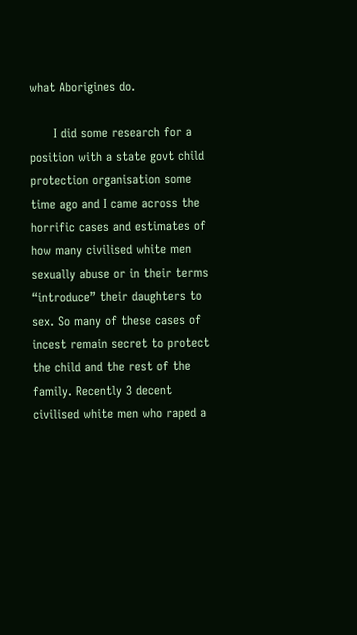what Aborigines do.

      I did some research for a position with a state govt child protection organisation some time ago and I came across the horrific cases and estimates of how many civilised white men sexually abuse or in their terms “introduce” their daughters to sex. So many of these cases of incest remain secret to protect the child and the rest of the family. Recently 3 decent civilised white men who raped a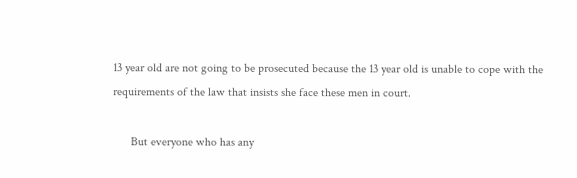13 year old are not going to be prosecuted because the 13 year old is unable to cope with the requirements of the law that insists she face these men in court.

      But everyone who has any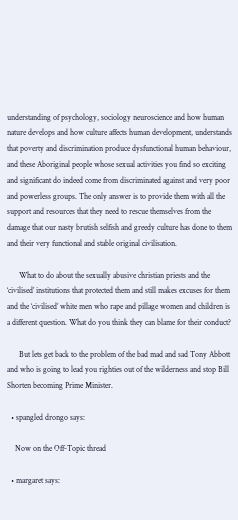understanding of psychology, sociology neuroscience and how human nature develops and how culture affects human development, understands that poverty and discrimination produce dysfunctional human behaviour, and these Aboriginal people whose sexual activities you find so exciting and significant do indeed come from discriminated against and very poor and powerless groups. The only answer is to provide them with all the support and resources that they need to rescue themselves from the damage that our nasty brutish selfish and greedy culture has done to them and their very functional and stable original civilisation.

      What to do about the sexually abusive christian priests and the ‘civilised’ institutions that protected them and still makes excuses for them and the ‘civilised’ white men who rape and pillage women and children is a different question. What do you think they can blame for their conduct?

      But lets get back to the problem of the bad mad and sad Tony Abbott and who is going to lead you righties out of the wilderness and stop Bill Shorten becoming Prime Minister.

  • spangled drongo says:

    Now on the Off-Topic thread

  • margaret says: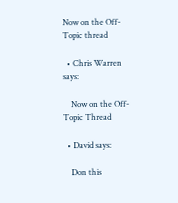Now on the Off-Topic thread

  • Chris Warren says:

    Now on the Off-Topic Thread

  • David says:

    Don this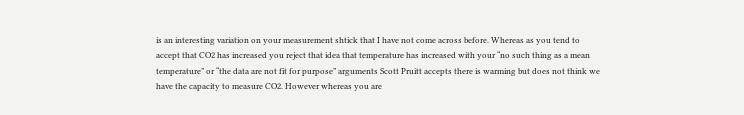is an interesting variation on your measurement shtick that I have not come across before. Whereas as you tend to accept that CO2 has increased you reject that idea that temperature has increased with your “no such thing as a mean temperature” or “the data are not fit for purpose” arguments Scott Pruitt accepts there is warming but does not think we have the capacity to measure CO2. However whereas you are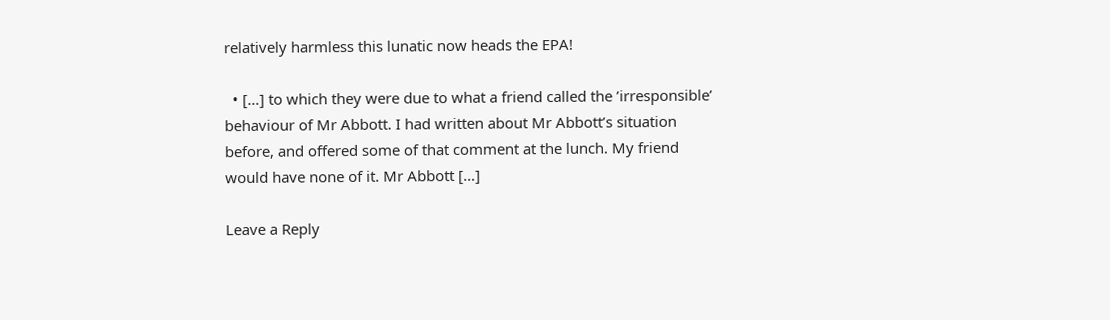relatively harmless this lunatic now heads the EPA!

  • […] to which they were due to what a friend called the ’irresponsible’ behaviour of Mr Abbott. I had written about Mr Abbott’s situation before, and offered some of that comment at the lunch. My friend would have none of it. Mr Abbott […]

Leave a Reply